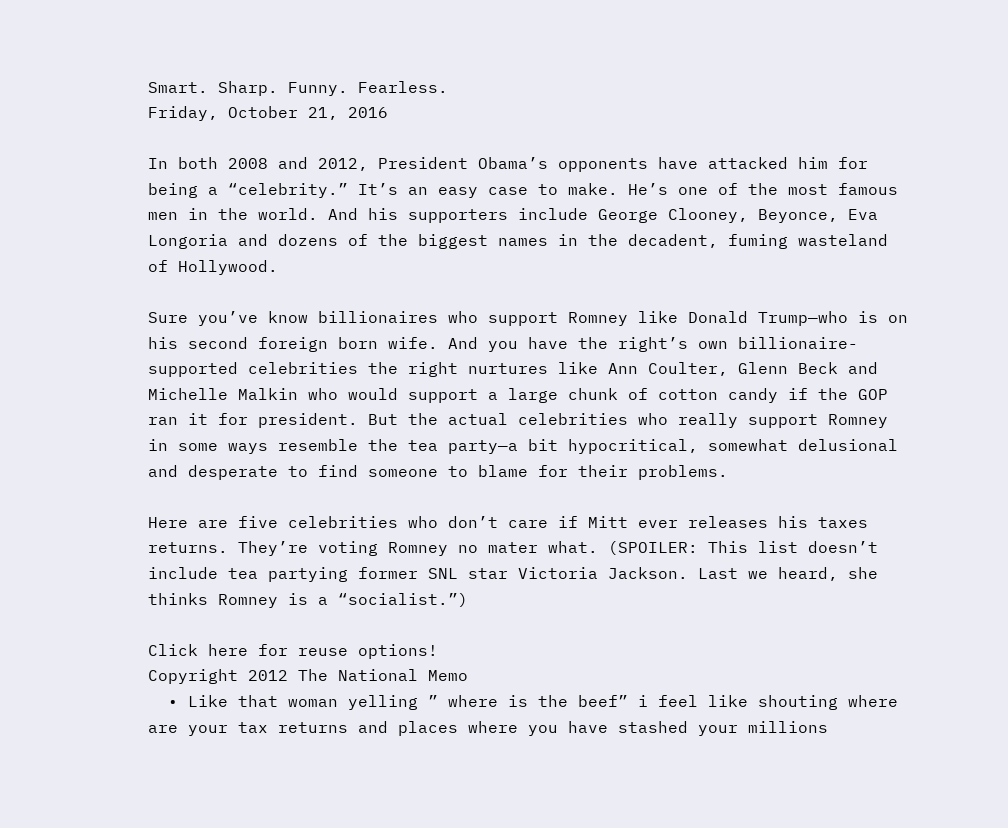Smart. Sharp. Funny. Fearless.
Friday, October 21, 2016

In both 2008 and 2012, President Obama’s opponents have attacked him for being a “celebrity.” It’s an easy case to make. He’s one of the most famous men in the world. And his supporters include George Clooney, Beyonce, Eva Longoria and dozens of the biggest names in the decadent, fuming wasteland of Hollywood.

Sure you’ve know billionaires who support Romney like Donald Trump—who is on his second foreign born wife. And you have the right’s own billionaire-supported celebrities the right nurtures like Ann Coulter, Glenn Beck and Michelle Malkin who would support a large chunk of cotton candy if the GOP ran it for president. But the actual celebrities who really support Romney in some ways resemble the tea party—a bit hypocritical, somewhat delusional and desperate to find someone to blame for their problems.

Here are five celebrities who don’t care if Mitt ever releases his taxes returns. They’re voting Romney no mater what. (SPOILER: This list doesn’t include tea partying former SNL star Victoria Jackson. Last we heard, she thinks Romney is a “socialist.”)

Click here for reuse options!
Copyright 2012 The National Memo
  • Like that woman yelling ” where is the beef” i feel like shouting where are your tax returns and places where you have stashed your millions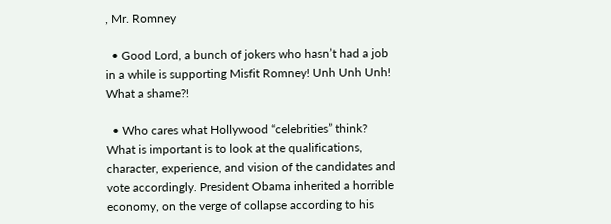, Mr. Romney

  • Good Lord, a bunch of jokers who hasn’t had a job in a while is supporting Misfit Romney! Unh Unh Unh! What a shame?!

  • Who cares what Hollywood “celebrities” think? What is important is to look at the qualifications, character, experience, and vision of the candidates and vote accordingly. President Obama inherited a horrible economy, on the verge of collapse according to his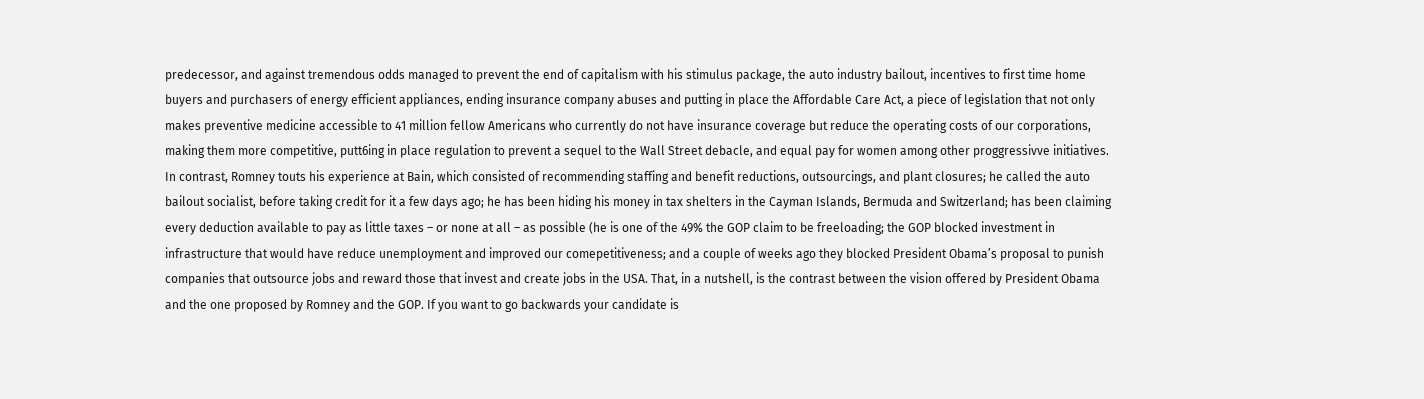predecessor, and against tremendous odds managed to prevent the end of capitalism with his stimulus package, the auto industry bailout, incentives to first time home buyers and purchasers of energy efficient appliances, ending insurance company abuses and putting in place the Affordable Care Act, a piece of legislation that not only makes preventive medicine accessible to 41 million fellow Americans who currently do not have insurance coverage but reduce the operating costs of our corporations, making them more competitive, putt6ing in place regulation to prevent a sequel to the Wall Street debacle, and equal pay for women among other proggressivve initiatives. In contrast, Romney touts his experience at Bain, which consisted of recommending staffing and benefit reductions, outsourcings, and plant closures; he called the auto bailout socialist, before taking credit for it a few days ago; he has been hiding his money in tax shelters in the Cayman Islands, Bermuda and Switzerland; has been claiming every deduction available to pay as little taxes – or none at all – as possible (he is one of the 49% the GOP claim to be freeloading; the GOP blocked investment in infrastructure that would have reduce unemployment and improved our comepetitiveness; and a couple of weeks ago they blocked President Obama’s proposal to punish companies that outsource jobs and reward those that invest and create jobs in the USA. That, in a nutshell, is the contrast between the vision offered by President Obama and the one proposed by Romney and the GOP. If you want to go backwards your candidate is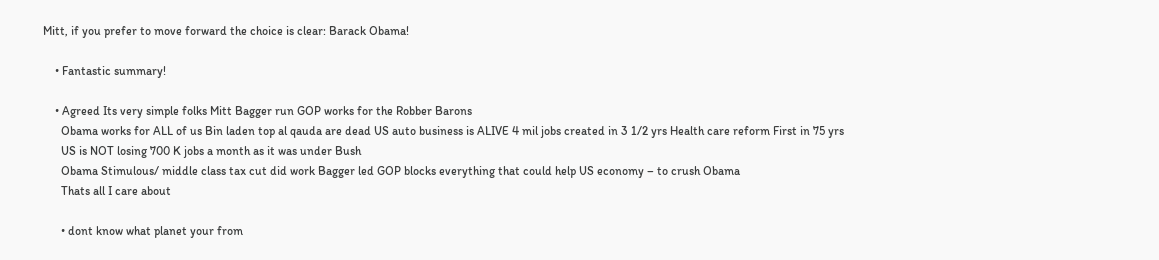Mitt, if you prefer to move forward the choice is clear: Barack Obama!

    • Fantastic summary!

    • Agreed Its very simple folks Mitt Bagger run GOP works for the Robber Barons
      Obama works for ALL of us Bin laden top al qauda are dead US auto business is ALIVE 4 mil jobs created in 3 1/2 yrs Health care reform First in 75 yrs
      US is NOT losing 700 K jobs a month as it was under Bush
      Obama Stimulous/ middle class tax cut did work Bagger led GOP blocks everything that could help US economy – to crush Obama
      Thats all I care about

      • dont know what planet your from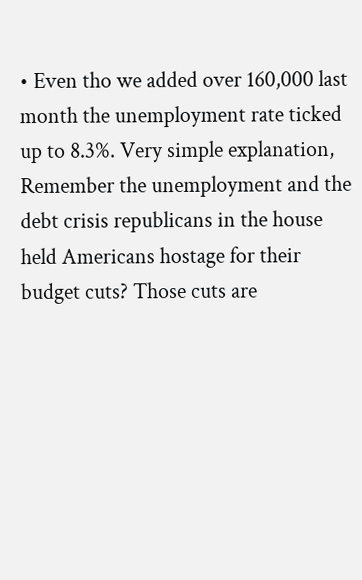• Even tho we added over 160,000 last month the unemployment rate ticked up to 8.3%. Very simple explanation, Remember the unemployment and the debt crisis republicans in the house held Americans hostage for their budget cuts? Those cuts are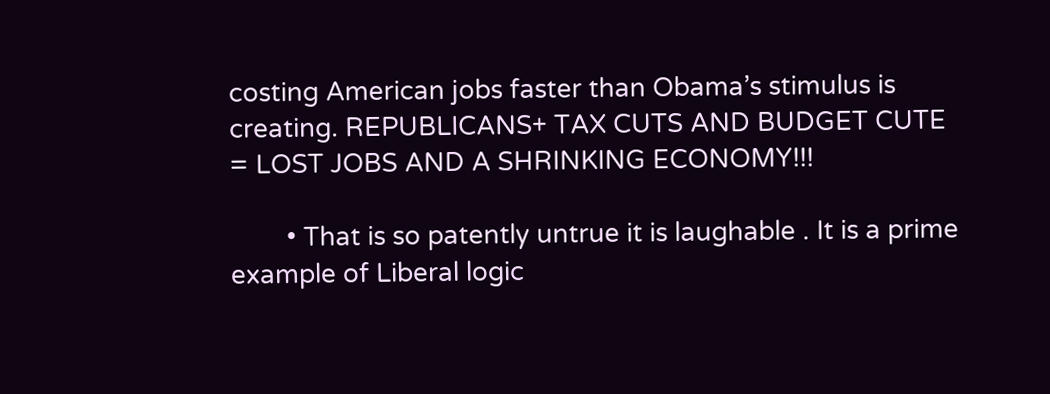costing American jobs faster than Obama’s stimulus is creating. REPUBLICANS+ TAX CUTS AND BUDGET CUTE = LOST JOBS AND A SHRINKING ECONOMY!!!

        • That is so patently untrue it is laughable . It is a prime example of Liberal logic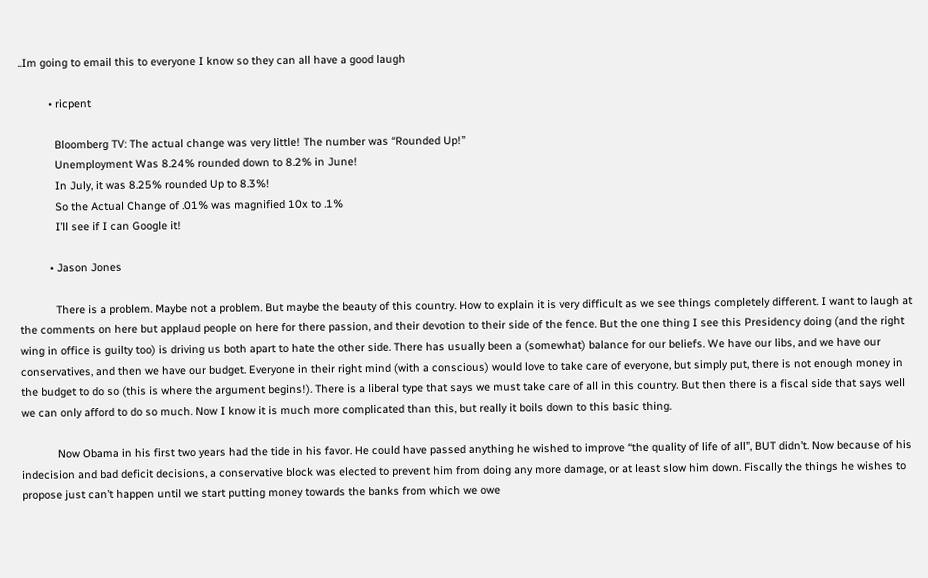..Im going to email this to everyone I know so they can all have a good laugh

          • ricpent

            Bloomberg TV: The actual change was very little! The number was “Rounded Up!”
            Unemployment Was 8.24% rounded down to 8.2% in June!
            In July, it was 8.25% rounded Up to 8.3%!
            So the Actual Change of .01% was magnified 10x to .1%
            I’ll see if I can Google it!

          • Jason Jones

            There is a problem. Maybe not a problem. But maybe the beauty of this country. How to explain it is very difficult as we see things completely different. I want to laugh at the comments on here but applaud people on here for there passion, and their devotion to their side of the fence. But the one thing I see this Presidency doing (and the right wing in office is guilty too) is driving us both apart to hate the other side. There has usually been a (somewhat) balance for our beliefs. We have our libs, and we have our conservatives, and then we have our budget. Everyone in their right mind (with a conscious) would love to take care of everyone, but simply put, there is not enough money in the budget to do so (this is where the argument begins!). There is a liberal type that says we must take care of all in this country. But then there is a fiscal side that says well we can only afford to do so much. Now I know it is much more complicated than this, but really it boils down to this basic thing.

            Now Obama in his first two years had the tide in his favor. He could have passed anything he wished to improve “the quality of life of all”, BUT didn’t. Now because of his indecision and bad deficit decisions, a conservative block was elected to prevent him from doing any more damage, or at least slow him down. Fiscally the things he wishes to propose just can’t happen until we start putting money towards the banks from which we owe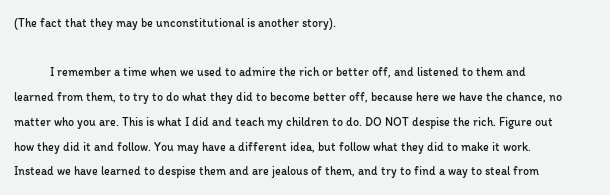(The fact that they may be unconstitutional is another story).

            I remember a time when we used to admire the rich or better off, and listened to them and learned from them, to try to do what they did to become better off, because here we have the chance, no matter who you are. This is what I did and teach my children to do. DO NOT despise the rich. Figure out how they did it and follow. You may have a different idea, but follow what they did to make it work. Instead we have learned to despise them and are jealous of them, and try to find a way to steal from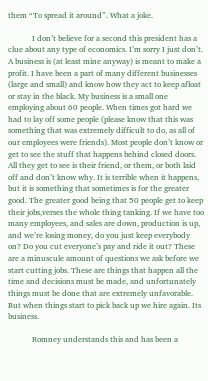them “To spread it around”. What a joke.

            I don’t believe for a second this president has a clue about any type of economics. I’m sorry I just don’t. A business is (at least mine anyway) is meant to make a profit. I have been a part of many different businesses (large and small) and know how they act to keep afloat or stay in the black. My business is a small one employing about 60 people. When times got hard we had to lay off some people (please know that this was something that was extremely difficult to do, as all of our employees were friends). Most people don’t know or get to see the stuff that happens behind closed doors. All they get to see is their friend, or them, or both laid off and don’t know why. It is terrible when it happens, but it is something that sometimes is for the greater good. The greater good being that 50 people get to keep their jobs,verses the whole thing tanking. If we have too many employees, and sales are down, production is up, and we’re losing money, do you just keep everybody on? Do you cut everyone’s pay and ride it out? These are a minuscule amount of questions we ask before we start cutting jobs. These are things that happen all the time and decisions must be made, and unfortunately things must be done that are extremely unfavorable. But when things start to pick back up we hire again. Its business.

            Romney understands this and has been a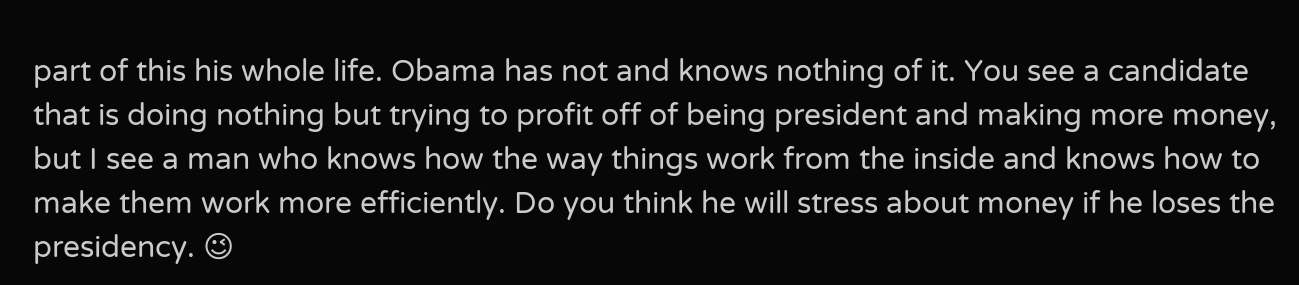part of this his whole life. Obama has not and knows nothing of it. You see a candidate that is doing nothing but trying to profit off of being president and making more money, but I see a man who knows how the way things work from the inside and knows how to make them work more efficiently. Do you think he will stress about money if he loses the presidency. 😉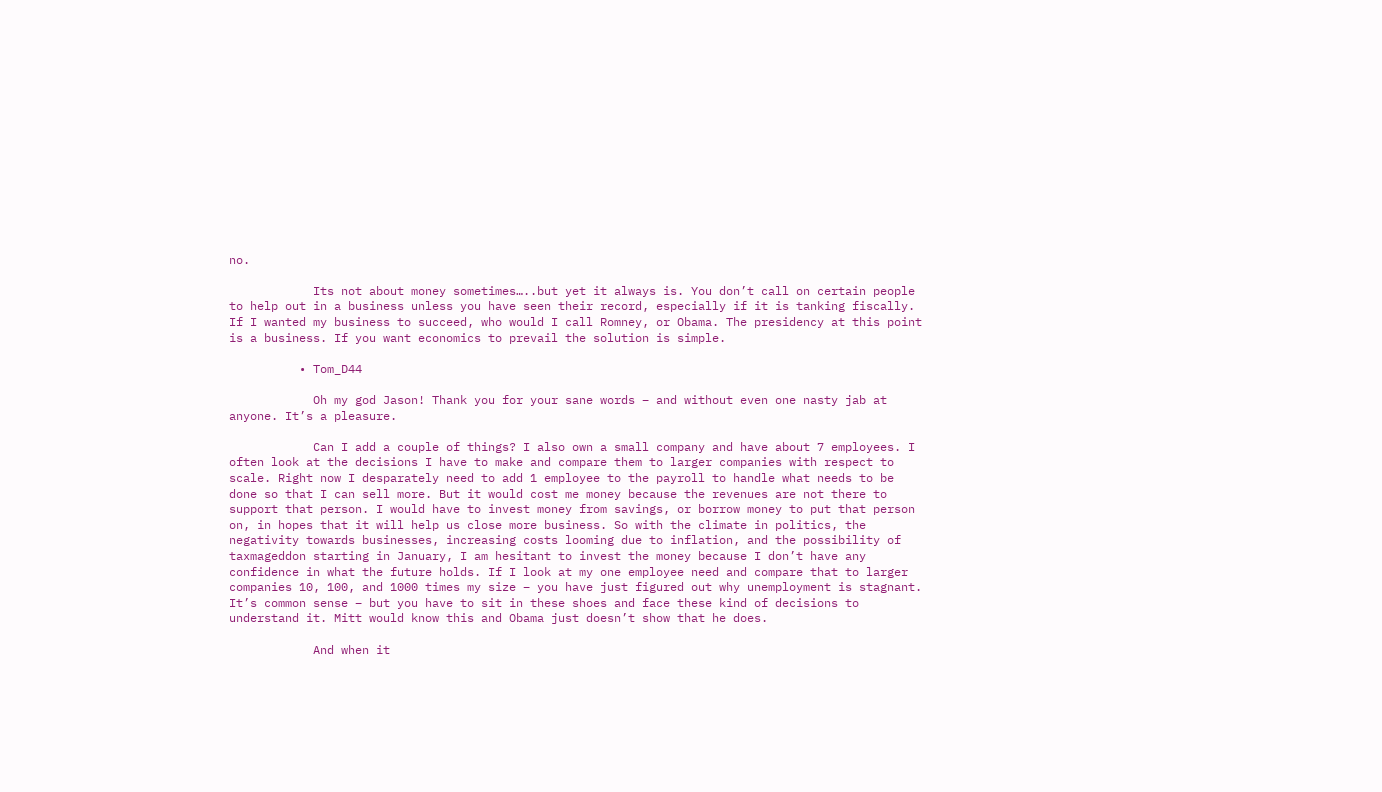no.

            Its not about money sometimes…..but yet it always is. You don’t call on certain people to help out in a business unless you have seen their record, especially if it is tanking fiscally. If I wanted my business to succeed, who would I call Romney, or Obama. The presidency at this point is a business. If you want economics to prevail the solution is simple.

          • Tom_D44

            Oh my god Jason! Thank you for your sane words – and without even one nasty jab at anyone. It’s a pleasure.

            Can I add a couple of things? I also own a small company and have about 7 employees. I often look at the decisions I have to make and compare them to larger companies with respect to scale. Right now I desparately need to add 1 employee to the payroll to handle what needs to be done so that I can sell more. But it would cost me money because the revenues are not there to support that person. I would have to invest money from savings, or borrow money to put that person on, in hopes that it will help us close more business. So with the climate in politics, the negativity towards businesses, increasing costs looming due to inflation, and the possibility of taxmageddon starting in January, I am hesitant to invest the money because I don’t have any confidence in what the future holds. If I look at my one employee need and compare that to larger companies 10, 100, and 1000 times my size – you have just figured out why unemployment is stagnant. It’s common sense – but you have to sit in these shoes and face these kind of decisions to understand it. Mitt would know this and Obama just doesn’t show that he does.

            And when it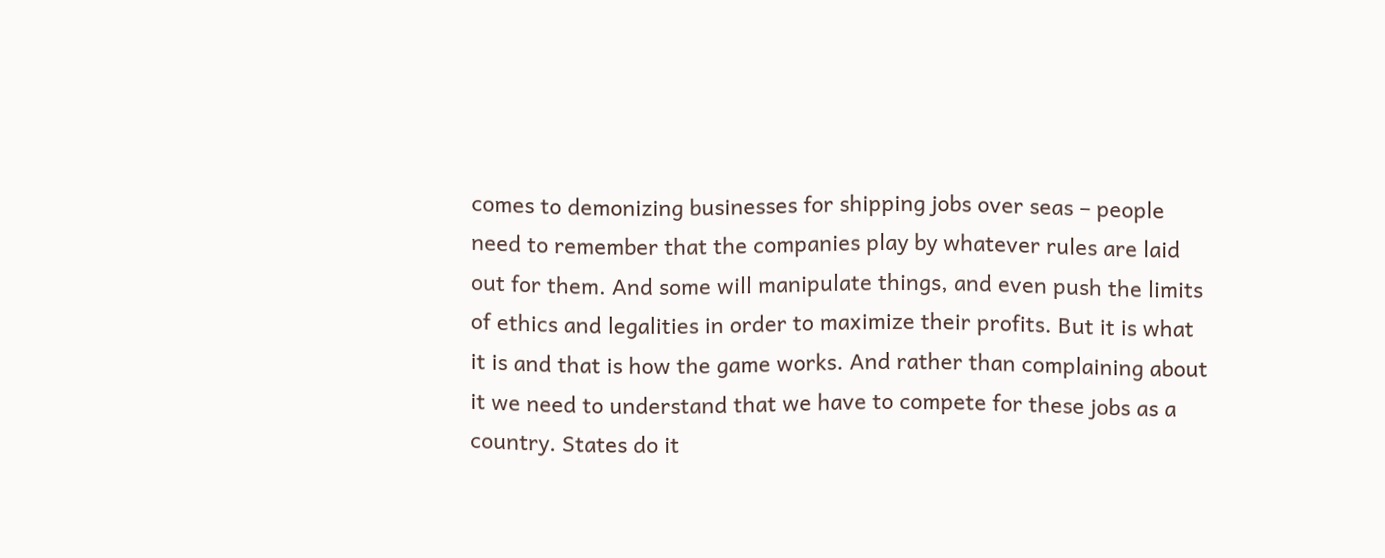comes to demonizing businesses for shipping jobs over seas – people need to remember that the companies play by whatever rules are laid out for them. And some will manipulate things, and even push the limits of ethics and legalities in order to maximize their profits. But it is what it is and that is how the game works. And rather than complaining about it we need to understand that we have to compete for these jobs as a country. States do it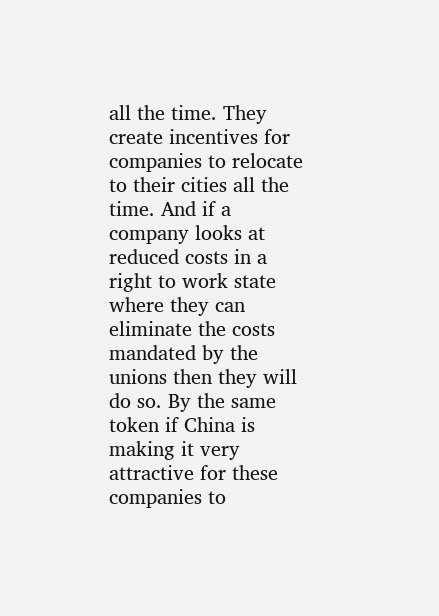all the time. They create incentives for companies to relocate to their cities all the time. And if a company looks at reduced costs in a right to work state where they can eliminate the costs mandated by the unions then they will do so. By the same token if China is making it very attractive for these companies to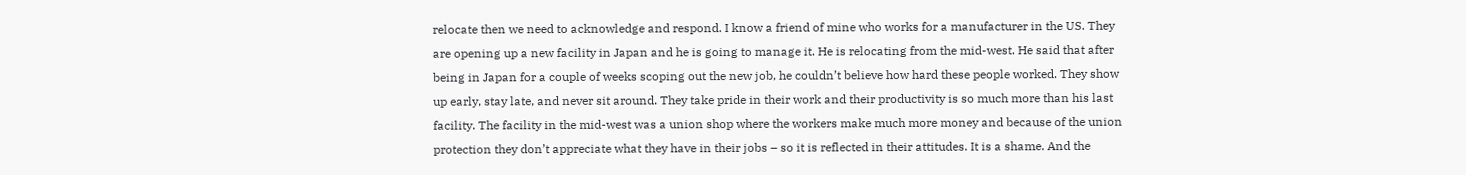relocate then we need to acknowledge and respond. I know a friend of mine who works for a manufacturer in the US. They are opening up a new facility in Japan and he is going to manage it. He is relocating from the mid-west. He said that after being in Japan for a couple of weeks scoping out the new job, he couldn’t believe how hard these people worked. They show up early, stay late, and never sit around. They take pride in their work and their productivity is so much more than his last facility. The facility in the mid-west was a union shop where the workers make much more money and because of the union protection they don’t appreciate what they have in their jobs – so it is reflected in their attitudes. It is a shame. And the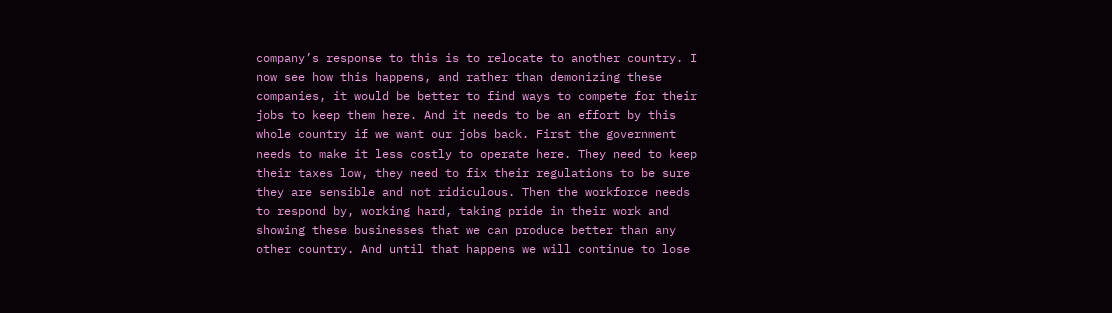company’s response to this is to relocate to another country. I now see how this happens, and rather than demonizing these companies, it would be better to find ways to compete for their jobs to keep them here. And it needs to be an effort by this whole country if we want our jobs back. First the government needs to make it less costly to operate here. They need to keep their taxes low, they need to fix their regulations to be sure they are sensible and not ridiculous. Then the workforce needs to respond by, working hard, taking pride in their work and showing these businesses that we can produce better than any other country. And until that happens we will continue to lose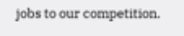jobs to our competition.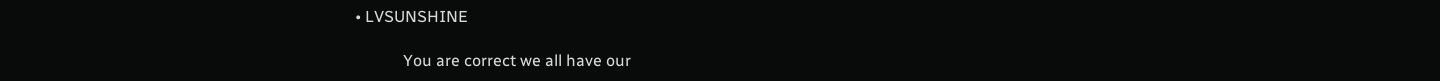• LVSUNSHINE

            You are correct we all have our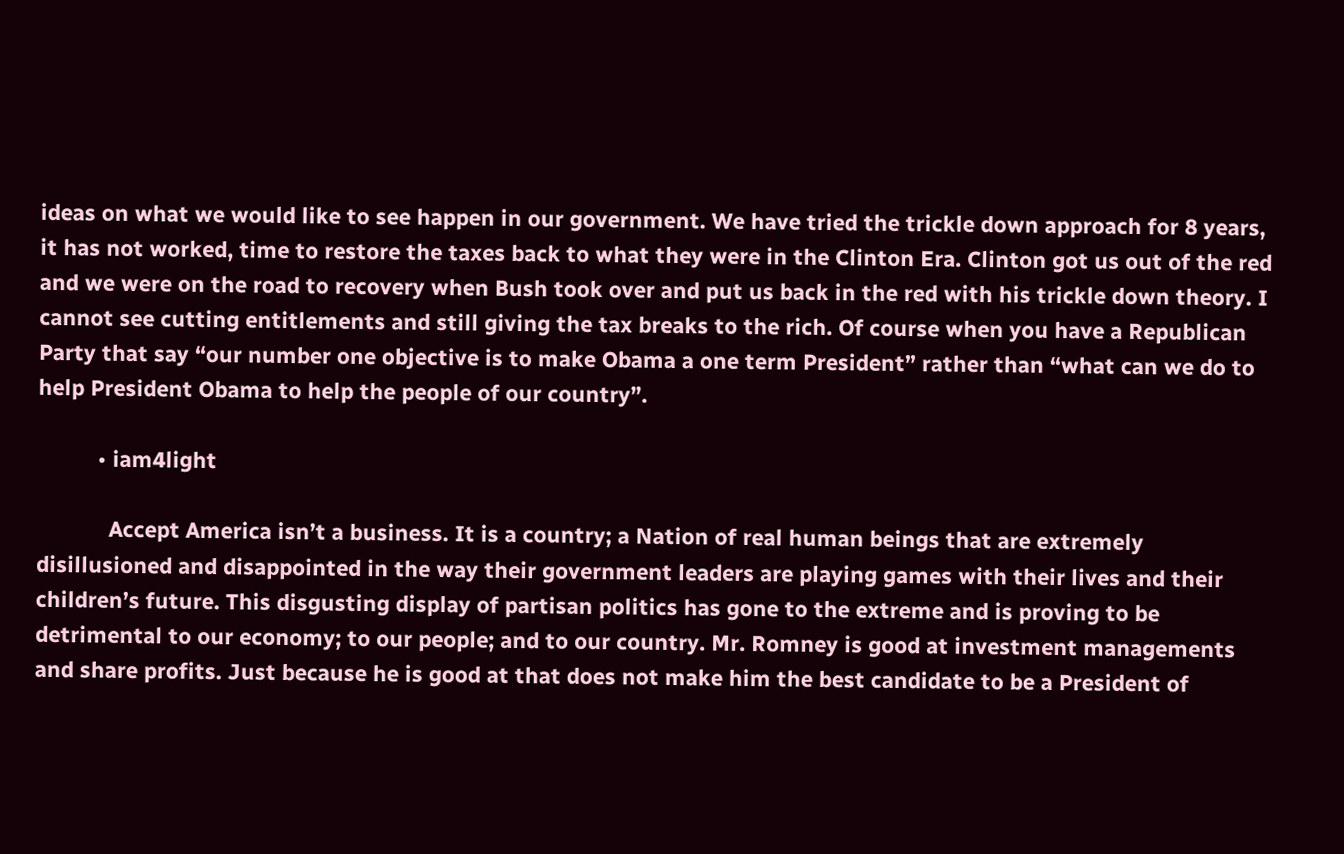ideas on what we would like to see happen in our government. We have tried the trickle down approach for 8 years, it has not worked, time to restore the taxes back to what they were in the Clinton Era. Clinton got us out of the red and we were on the road to recovery when Bush took over and put us back in the red with his trickle down theory. I cannot see cutting entitlements and still giving the tax breaks to the rich. Of course when you have a Republican Party that say “our number one objective is to make Obama a one term President” rather than “what can we do to help President Obama to help the people of our country”.

          • iam4light

            Accept America isn’t a business. It is a country; a Nation of real human beings that are extremely disillusioned and disappointed in the way their government leaders are playing games with their lives and their children’s future. This disgusting display of partisan politics has gone to the extreme and is proving to be detrimental to our economy; to our people; and to our country. Mr. Romney is good at investment managements and share profits. Just because he is good at that does not make him the best candidate to be a President of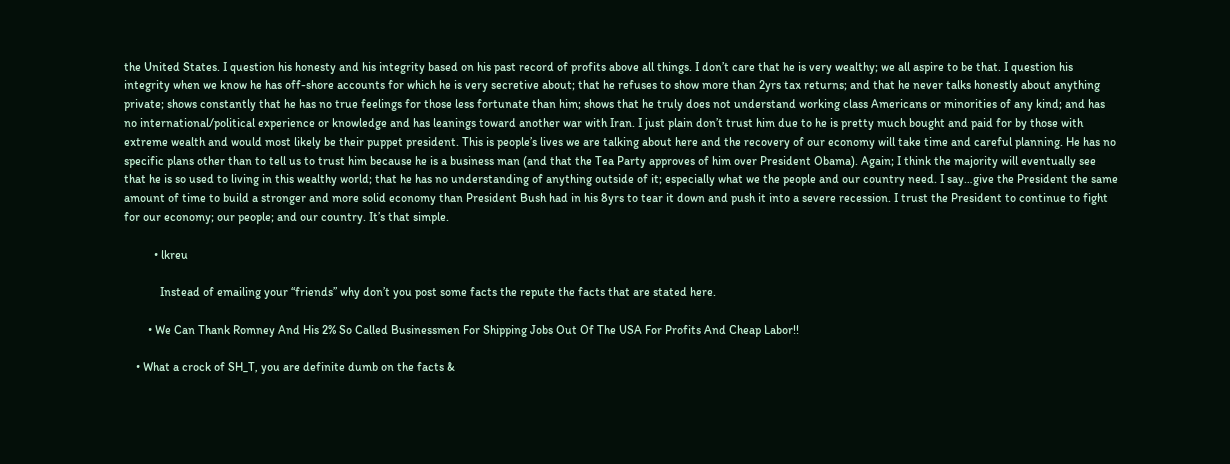the United States. I question his honesty and his integrity based on his past record of profits above all things. I don’t care that he is very wealthy; we all aspire to be that. I question his integrity when we know he has off-shore accounts for which he is very secretive about; that he refuses to show more than 2yrs tax returns; and that he never talks honestly about anything private; shows constantly that he has no true feelings for those less fortunate than him; shows that he truly does not understand working class Americans or minorities of any kind; and has no international/political experience or knowledge and has leanings toward another war with Iran. I just plain don’t trust him due to he is pretty much bought and paid for by those with extreme wealth and would most likely be their puppet president. This is people’s lives we are talking about here and the recovery of our economy will take time and careful planning. He has no specific plans other than to tell us to trust him because he is a business man (and that the Tea Party approves of him over President Obama). Again; I think the majority will eventually see that he is so used to living in this wealthy world; that he has no understanding of anything outside of it; especially what we the people and our country need. I say…give the President the same amount of time to build a stronger and more solid economy than President Bush had in his 8yrs to tear it down and push it into a severe recession. I trust the President to continue to fight for our economy; our people; and our country. It’s that simple.

          • lkreu

            Instead of emailing your “friends” why don’t you post some facts the repute the facts that are stated here.

        • We Can Thank Romney And His 2% So Called Businessmen For Shipping Jobs Out Of The USA For Profits And Cheap Labor!!

    • What a crock of SH_T, you are definite dumb on the facts &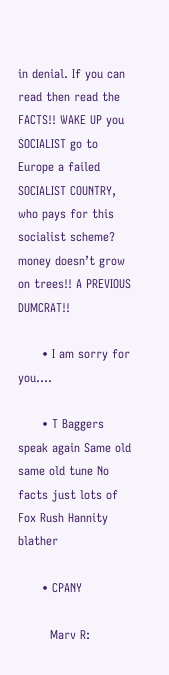in denial. If you can read then read the FACTS!! WAKE UP you SOCIALIST go to Europe a failed SOCIALIST COUNTRY, who pays for this socialist scheme? money doesn’t grow on trees!! A PREVIOUS DUMCRAT!!

      • I am sorry for you….

      • T Baggers speak again Same old same old tune No facts just lots of Fox Rush Hannity blather

      • CPANY

        Marv R: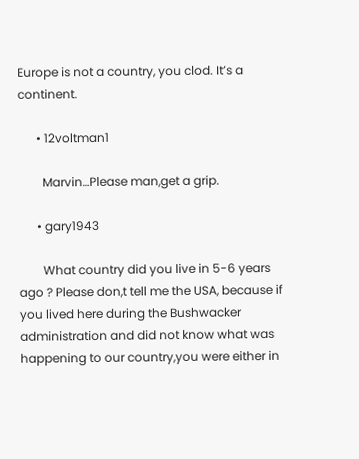Europe is not a country, you clod. It’s a continent.

      • 12voltman1

        Marvin…Please man,get a grip.

      • gary1943

        What country did you live in 5-6 years ago ? Please don,t tell me the USA, because if you lived here during the Bushwacker administration and did not know what was happening to our country,you were either in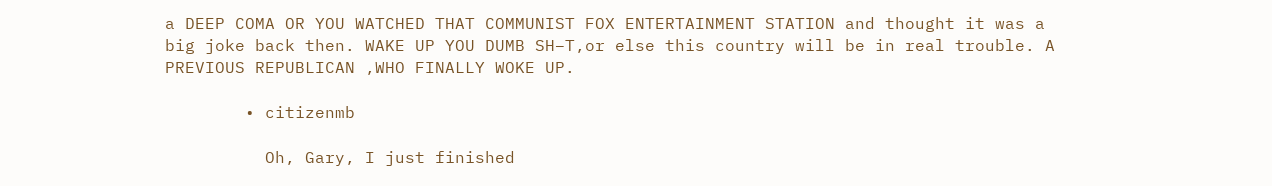a DEEP COMA OR YOU WATCHED THAT COMMUNIST FOX ENTERTAINMENT STATION and thought it was a big joke back then. WAKE UP YOU DUMB SH–T,or else this country will be in real trouble. A PREVIOUS REPUBLICAN ,WHO FINALLY WOKE UP.

        • citizenmb

          Oh, Gary, I just finished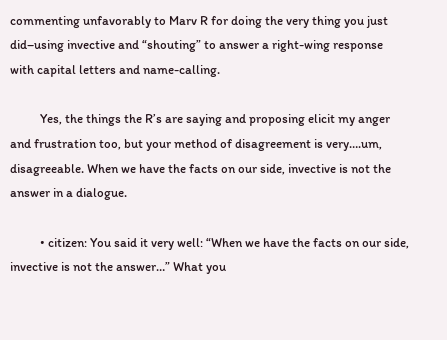commenting unfavorably to Marv R for doing the very thing you just did–using invective and “shouting” to answer a right-wing response with capital letters and name-calling.

          Yes, the things the R’s are saying and proposing elicit my anger and frustration too, but your method of disagreement is very….um, disagreeable. When we have the facts on our side, invective is not the answer in a dialogue.

          • citizen: You said it very well: “When we have the facts on our side, invective is not the answer…” What you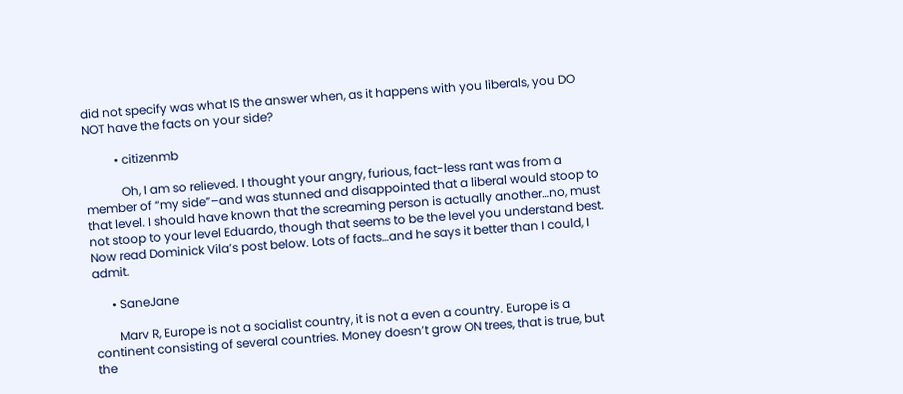did not specify was what IS the answer when, as it happens with you liberals, you DO NOT have the facts on your side?

          • citizenmb

            Oh, I am so relieved. I thought your angry, furious, fact-less rant was from a member of “my side”–and was stunned and disappointed that a liberal would stoop to that level. I should have known that the screaming person is actually another…no, must not stoop to your level Eduardo, though that seems to be the level you understand best. Now read Dominick Vila’s post below. Lots of facts…and he says it better than I could, I admit.

      • SaneJane

        Marv R, Europe is not a socialist country, it is not a even a country. Europe is a continent consisting of several countries. Money doesn’t grow ON trees, that is true, but the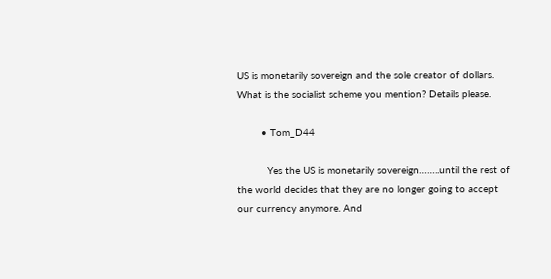US is monetarily sovereign and the sole creator of dollars. What is the socialist scheme you mention? Details please.

        • Tom_D44

          Yes the US is monetarily sovereign……..until the rest of the world decides that they are no longer going to accept our currency anymore. And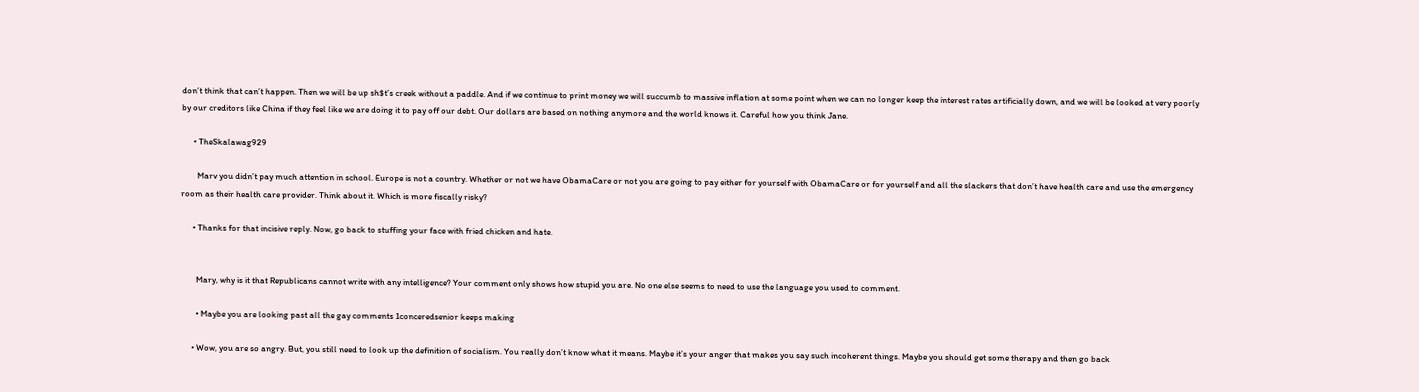don’t think that can’t happen. Then we will be up sh$t’s creek without a paddle. And if we continue to print money we will succumb to massive inflation at some point when we can no longer keep the interest rates artificially down, and we will be looked at very poorly by our creditors like China if they feel like we are doing it to pay off our debt. Our dollars are based on nothing anymore and the world knows it. Careful how you think Jane.

      • TheSkalawag929

        Marv you didn’t pay much attention in school. Europe is not a country. Whether or not we have ObamaCare or not you are going to pay either for yourself with ObamaCare or for yourself and all the slackers that don’t have health care and use the emergency room as their health care provider. Think about it. Which is more fiscally risky?

      • Thanks for that incisive reply. Now, go back to stuffing your face with fried chicken and hate.


        Mary, why is it that Republicans cannot write with any intelligence? Your comment only shows how stupid you are. No one else seems to need to use the language you used to comment.

        • Maybe you are looking past all the gay comments 1conceredsenior keeps making

      • Wow, you are so angry. But, you still need to look up the definition of socialism. You really don’t know what it means. Maybe it’s your anger that makes you say such incoherent things. Maybe you should get some therapy and then go back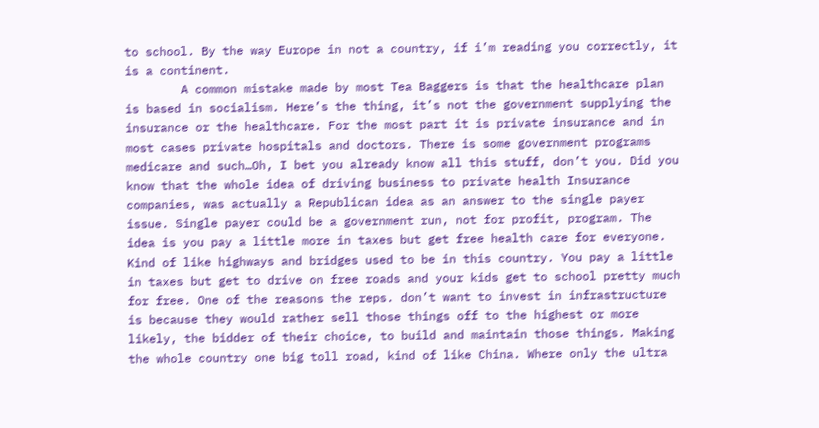to school. By the way Europe in not a country, if i’m reading you correctly, it is a continent.
        A common mistake made by most Tea Baggers is that the healthcare plan is based in socialism. Here’s the thing, it’s not the government supplying the insurance or the healthcare. For the most part it is private insurance and in most cases private hospitals and doctors. There is some government programs medicare and such…Oh, I bet you already know all this stuff, don’t you. Did you know that the whole idea of driving business to private health Insurance companies, was actually a Republican idea as an answer to the single payer issue. Single payer could be a government run, not for profit, program. The idea is you pay a little more in taxes but get free health care for everyone. Kind of like highways and bridges used to be in this country. You pay a little in taxes but get to drive on free roads and your kids get to school pretty much for free. One of the reasons the reps. don’t want to invest in infrastructure is because they would rather sell those things off to the highest or more likely, the bidder of their choice, to build and maintain those things. Making the whole country one big toll road, kind of like China. Where only the ultra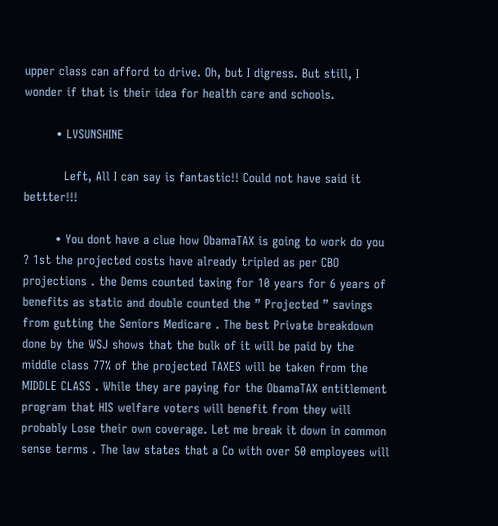upper class can afford to drive. Oh, but I digress. But still, I wonder if that is their idea for health care and schools.

        • LVSUNSHINE

          Left, All I can say is fantastic!! Could not have said it bettter!!!

        • You dont have a clue how ObamaTAX is going to work do you ? 1st the projected costs have already tripled as per CBO projections . the Dems counted taxing for 10 years for 6 years of benefits as static and double counted the ” Projected ” savings from gutting the Seniors Medicare . The best Private breakdown done by the WSJ shows that the bulk of it will be paid by the middle class 77% of the projected TAXES will be taken from the MIDDLE CLASS . While they are paying for the ObamaTAX entitlement program that HIS welfare voters will benefit from they will probably Lose their own coverage. Let me break it down in common sense terms . The law states that a Co with over 50 employees will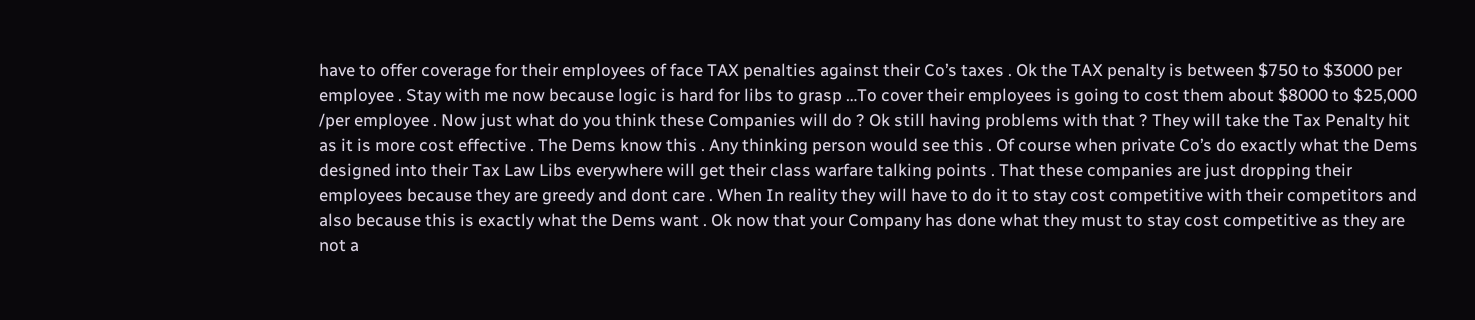have to offer coverage for their employees of face TAX penalties against their Co’s taxes . Ok the TAX penalty is between $750 to $3000 per employee . Stay with me now because logic is hard for libs to grasp …To cover their employees is going to cost them about $8000 to $25,000 /per employee . Now just what do you think these Companies will do ? Ok still having problems with that ? They will take the Tax Penalty hit as it is more cost effective . The Dems know this . Any thinking person would see this . Of course when private Co’s do exactly what the Dems designed into their Tax Law Libs everywhere will get their class warfare talking points . That these companies are just dropping their employees because they are greedy and dont care . When In reality they will have to do it to stay cost competitive with their competitors and also because this is exactly what the Dems want . Ok now that your Company has done what they must to stay cost competitive as they are not a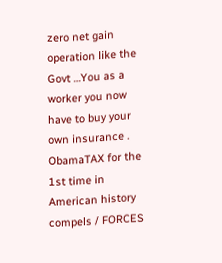zero net gain operation like the Govt …You as a worker you now have to buy your own insurance . ObamaTAX for the 1st time in American history compels / FORCES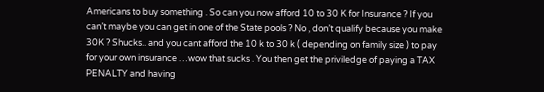Americans to buy something . So can you now afford 10 to 30 K for Insurance ? If you can’t maybe you can get in one of the State pools ? No , don’t qualify because you make 30K ? Shucks.. and you cant afford the 10 k to 30 k ( depending on family size ) to pay for your own insurance …wow that sucks . You then get the priviledge of paying a TAX PENALTY and having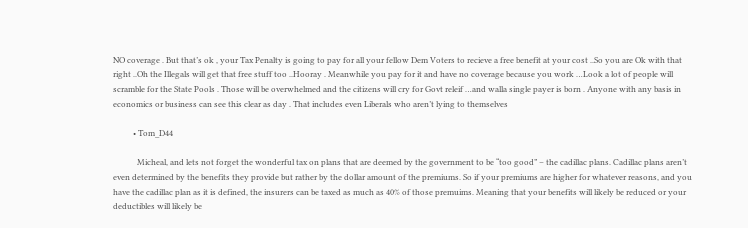NO coverage . But that’s ok , your Tax Penalty is going to pay for all your fellow Dem Voters to recieve a free benefit at your cost ..So you are Ok with that right ..Oh the Illegals will get that free stuff too ..Hooray . Meanwhile you pay for it and have no coverage because you work …Look a lot of people will scramble for the State Pools . Those will be overwhelmed and the citizens will cry for Govt releif …and walla single payer is born . Anyone with any basis in economics or business can see this clear as day . That includes even Liberals who aren’t lying to themselves

          • Tom_D44

            Micheal, and lets not forget the wonderful tax on plans that are deemed by the government to be “too good” – the cadillac plans. Cadillac plans aren’t even determined by the benefits they provide but rather by the dollar amount of the premiums. So if your premiums are higher for whatever reasons, and you have the cadillac plan as it is defined, the insurers can be taxed as much as 40% of those premuims. Meaning that your benefits will likely be reduced or your deductibles will likely be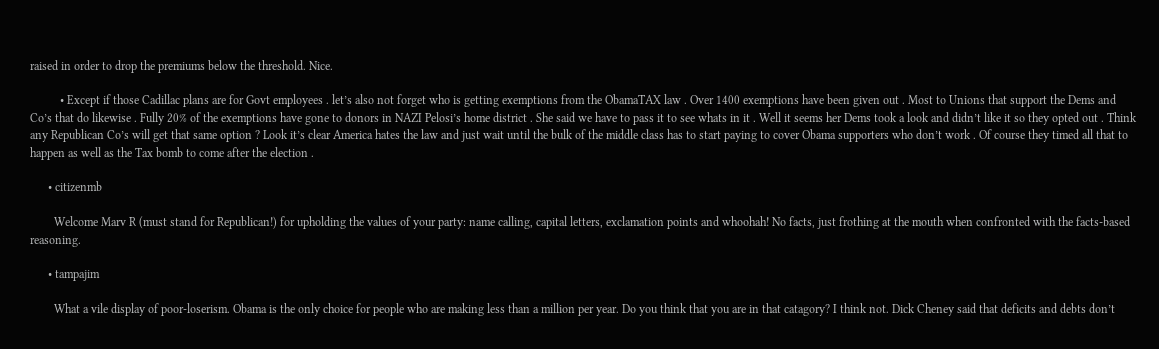raised in order to drop the premiums below the threshold. Nice.

          • Except if those Cadillac plans are for Govt employees . let’s also not forget who is getting exemptions from the ObamaTAX law . Over 1400 exemptions have been given out . Most to Unions that support the Dems and Co’s that do likewise . Fully 20% of the exemptions have gone to donors in NAZI Pelosi’s home district . She said we have to pass it to see whats in it . Well it seems her Dems took a look and didn’t like it so they opted out . Think any Republican Co’s will get that same option ? Look it’s clear America hates the law and just wait until the bulk of the middle class has to start paying to cover Obama supporters who don’t work . Of course they timed all that to happen as well as the Tax bomb to come after the election .

      • citizenmb

        Welcome Marv R (must stand for Republican!) for upholding the values of your party: name calling, capital letters, exclamation points and whoohah! No facts, just frothing at the mouth when confronted with the facts-based reasoning.

      • tampajim

        What a vile display of poor-loserism. Obama is the only choice for people who are making less than a million per year. Do you think that you are in that catagory? I think not. Dick Cheney said that deficits and debts don’t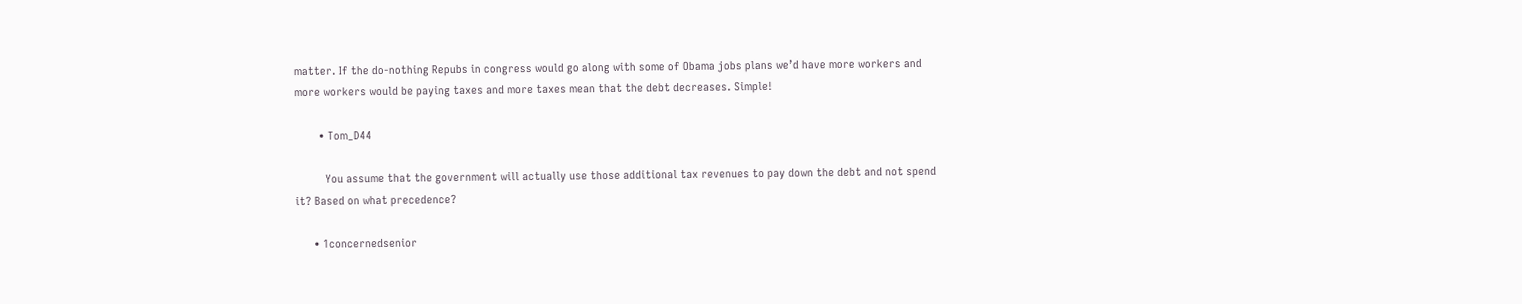matter. If the do-nothing Repubs in congress would go along with some of Obama jobs plans we’d have more workers and more workers would be paying taxes and more taxes mean that the debt decreases. Simple!

        • Tom_D44

          You assume that the government will actually use those additional tax revenues to pay down the debt and not spend it? Based on what precedence?

      • 1concernedsenior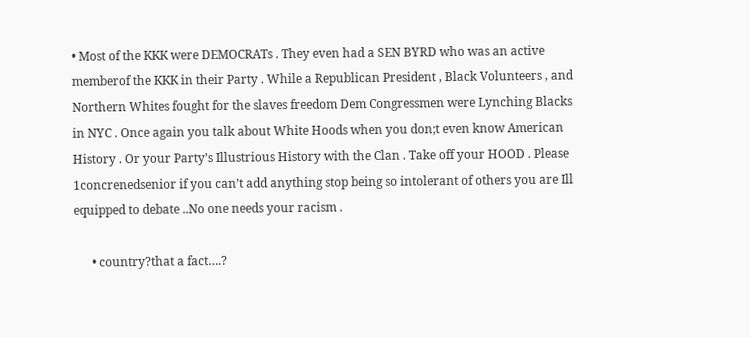• Most of the KKK were DEMOCRATs . They even had a SEN BYRD who was an active memberof the KKK in their Party . While a Republican President , Black Volunteers , and Northern Whites fought for the slaves freedom Dem Congressmen were Lynching Blacks in NYC . Once again you talk about White Hoods when you don;t even know American History . Or your Party’s Illustrious History with the Clan . Take off your HOOD . Please 1concrenedsenior if you can’t add anything stop being so intolerant of others you are Ill equipped to debate ..No one needs your racism .

      • country?that a fact….?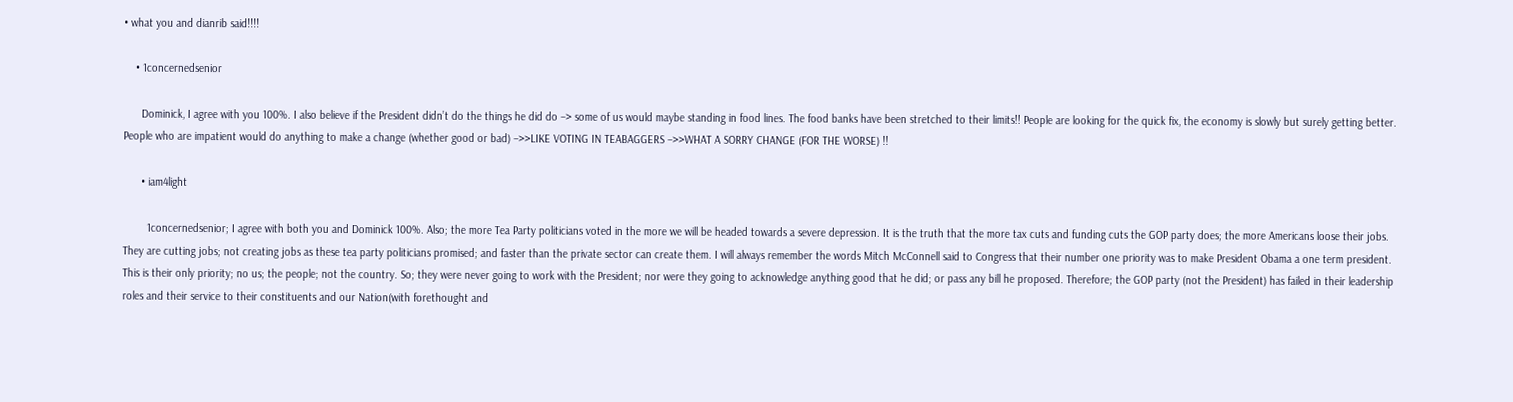• what you and dianrib said!!!!

    • 1concernedsenior

      Dominick, I agree with you 100%. I also believe if the President didn’t do the things he did do –> some of us would maybe standing in food lines. The food banks have been stretched to their limits!! People are looking for the quick fix, the economy is slowly but surely getting better. People who are impatient would do anything to make a change (whether good or bad) –>>LIKE VOTING IN TEABAGGERS –>>WHAT A SORRY CHANGE (FOR THE WORSE) !!

      • iam4light

        1concernedsenior; I agree with both you and Dominick 100%. Also; the more Tea Party politicians voted in the more we will be headed towards a severe depression. It is the truth that the more tax cuts and funding cuts the GOP party does; the more Americans loose their jobs. They are cutting jobs; not creating jobs as these tea party politicians promised; and faster than the private sector can create them. I will always remember the words Mitch McConnell said to Congress that their number one priority was to make President Obama a one term president. This is their only priority; no us; the people; not the country. So; they were never going to work with the President; nor were they going to acknowledge anything good that he did; or pass any bill he proposed. Therefore; the GOP party (not the President) has failed in their leadership roles and their service to their constituents and our Nation(with forethought and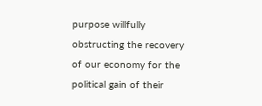purpose willfully obstructing the recovery of our economy for the political gain of their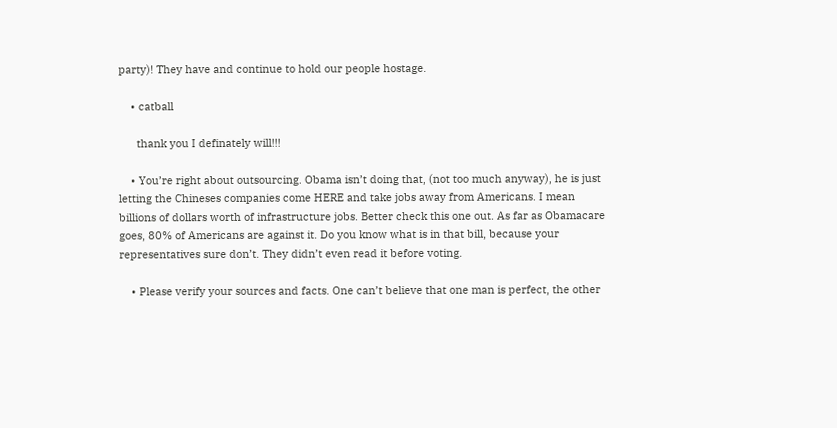party)! They have and continue to hold our people hostage.

    • catball

      thank you I definately will!!!

    • You’re right about outsourcing. Obama isn’t doing that, (not too much anyway), he is just letting the Chineses companies come HERE and take jobs away from Americans. I mean billions of dollars worth of infrastructure jobs. Better check this one out. As far as Obamacare goes, 80% of Americans are against it. Do you know what is in that bill, because your representatives sure don’t. They didn’t even read it before voting.

    • Please verify your sources and facts. One can’t believe that one man is perfect, the other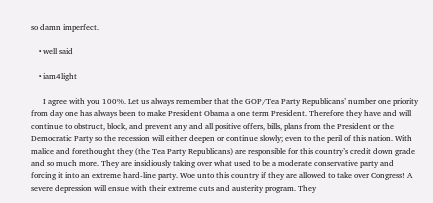so damn imperfect.

    • well said

    • iam4light

      I agree with you 100%. Let us always remember that the GOP/Tea Party Republicans’ number one priority from day one has always been to make President Obama a one term President. Therefore they have and will continue to obstruct, block, and prevent any and all positive offers, bills, plans from the President or the Democratic Party so the recession will either deepen or continue slowly; even to the peril of this nation. With malice and forethought they (the Tea Party Republicans) are responsible for this country’s credit down grade and so much more. They are insidiously taking over what used to be a moderate conservative party and forcing it into an extreme hard-line party. Woe unto this country if they are allowed to take over Congress! A severe depression will ensue with their extreme cuts and austerity program. They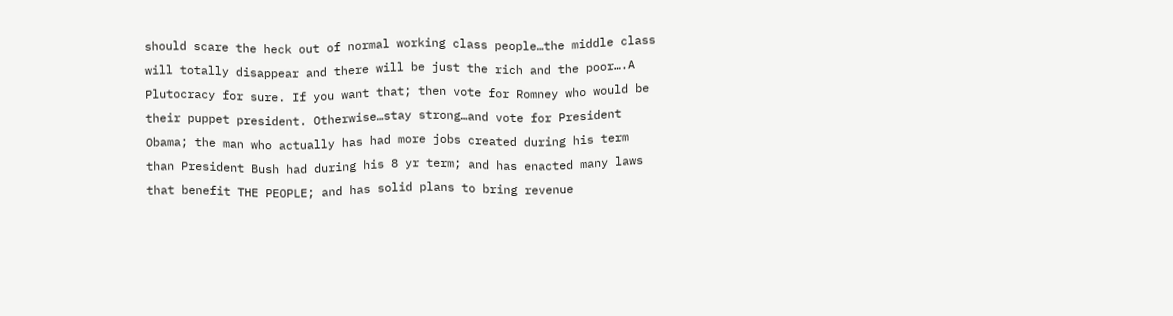should scare the heck out of normal working class people…the middle class will totally disappear and there will be just the rich and the poor….A Plutocracy for sure. If you want that; then vote for Romney who would be their puppet president. Otherwise…stay strong…and vote for President Obama; the man who actually has had more jobs created during his term than President Bush had during his 8 yr term; and has enacted many laws that benefit THE PEOPLE; and has solid plans to bring revenue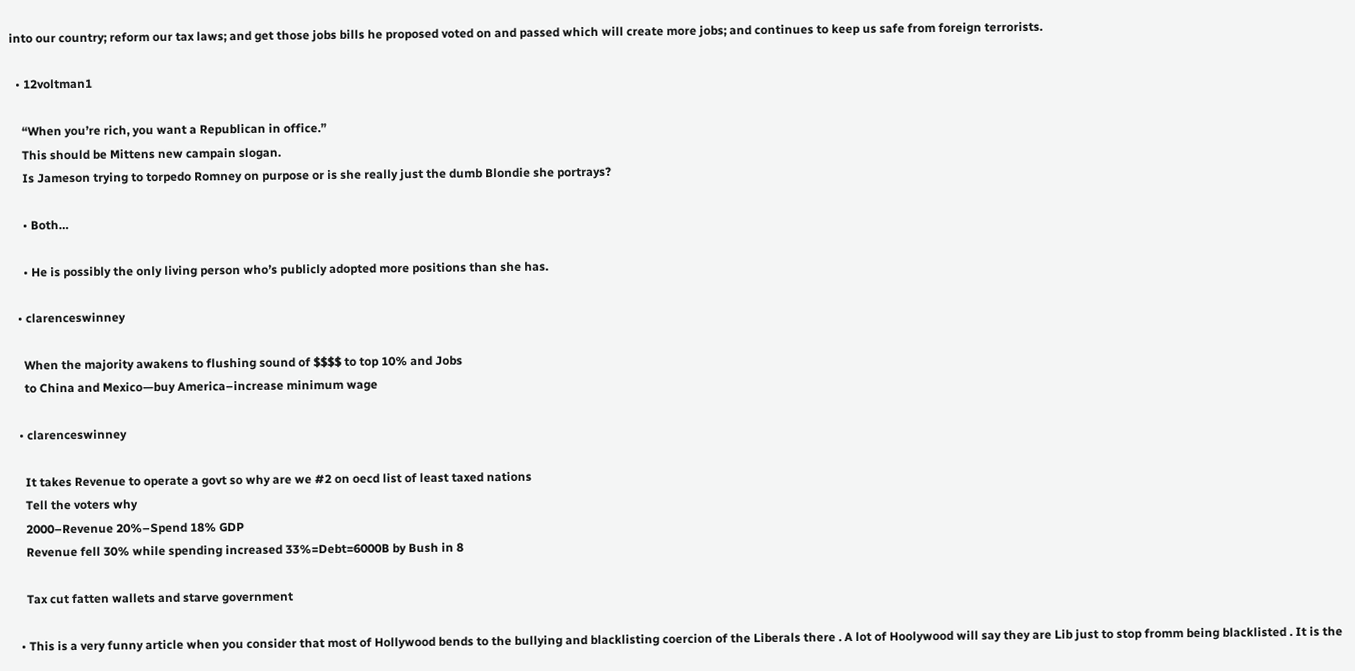into our country; reform our tax laws; and get those jobs bills he proposed voted on and passed which will create more jobs; and continues to keep us safe from foreign terrorists.

  • 12voltman1

    “When you’re rich, you want a Republican in office.”
    This should be Mittens new campain slogan.
    Is Jameson trying to torpedo Romney on purpose or is she really just the dumb Blondie she portrays?

    • Both…

    • He is possibly the only living person who’s publicly adopted more positions than she has.

  • clarenceswinney

    When the majority awakens to flushing sound of $$$$ to top 10% and Jobs
    to China and Mexico—buy America–increase minimum wage

  • clarenceswinney

    It takes Revenue to operate a govt so why are we #2 on oecd list of least taxed nations
    Tell the voters why
    2000–Revenue 20%–Spend 18% GDP
    Revenue fell 30% while spending increased 33%=Debt=6000B by Bush in 8

    Tax cut fatten wallets and starve government

  • This is a very funny article when you consider that most of Hollywood bends to the bullying and blacklisting coercion of the Liberals there . A lot of Hoolywood will say they are Lib just to stop fromm being blacklisted . It is the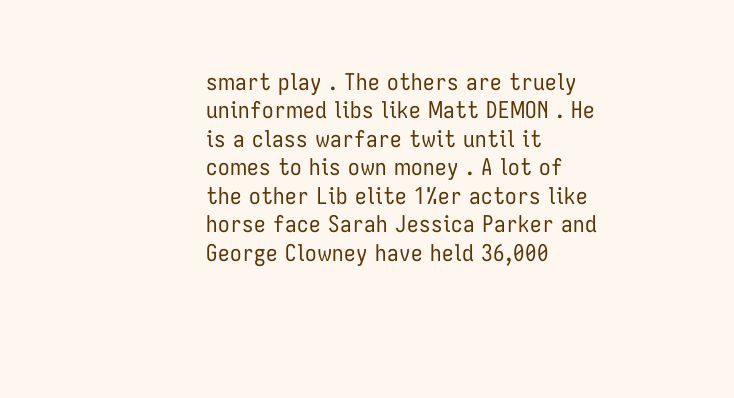smart play . The others are truely uninformed libs like Matt DEMON . He is a class warfare twit until it comes to his own money . A lot of the other Lib elite 1%er actors like horse face Sarah Jessica Parker and George Clowney have held 36,000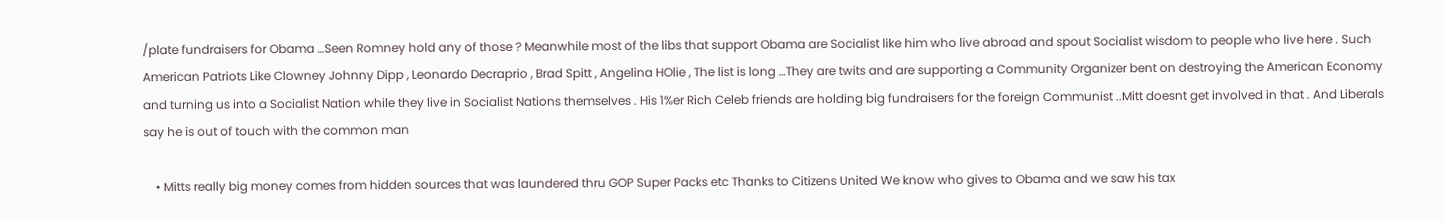/plate fundraisers for Obama …Seen Romney hold any of those ? Meanwhile most of the libs that support Obama are Socialist like him who live abroad and spout Socialist wisdom to people who live here . Such American Patriots Like Clowney Johnny Dipp , Leonardo Decraprio , Brad Spitt , Angelina HOlie , The list is long …They are twits and are supporting a Community Organizer bent on destroying the American Economy and turning us into a Socialist Nation while they live in Socialist Nations themselves . His 1%er Rich Celeb friends are holding big fundraisers for the foreign Communist ..Mitt doesnt get involved in that . And Liberals say he is out of touch with the common man

    • Mitts really big money comes from hidden sources that was laundered thru GOP Super Packs etc Thanks to Citizens United We know who gives to Obama and we saw his tax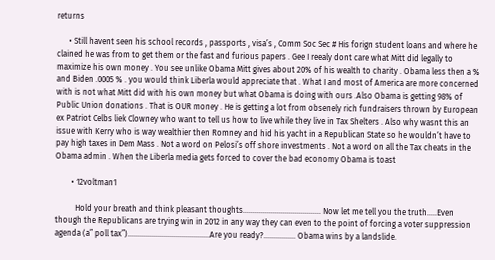returns

      • Still havent seen his school records , passports , visa’s , Comm Soc Sec # His forign student loans and where he clained he was from to get them or the fast and furious papers . Gee I reealy dont care what Mitt did legally to maximize his own money . You see unlike Obama Mitt gives about 20% of his wealth to charity . Obama less then a % and Biden .0005 % . you would think Liberla would appreciate that . What I and most of America are more concerned with is not what Mitt did with his own money but what Obama is doing with ours .Also Obama is getting 98% of Public Union donations . That is OUR money . He is getting a lot from obsenely rich fundraisers thrown by European ex Patriot Celbs liek Clowney who want to tell us how to live while they live in Tax Shelters . Also why wasnt this an issue with Kerry who is way wealthier then Romney and hid his yacht in a Republican State so he wouldn’t have to pay high taxes in Dem Mass . Not a word on Pelosi’s off shore investments . Not a word on all the Tax cheats in the Obama admin . When the Liberla media gets forced to cover the bad economy Obama is toast

        • 12voltman1

          Hold your breath and think pleasant thoughts………………………………… Now let me tell you the truth…..Even though the Republicans are trying win in 2012 in any way they can even to the point of forcing a voter suppression agenda (a” poll tax”)…………………………………..Are you ready?……………. Obama wins by a landslide.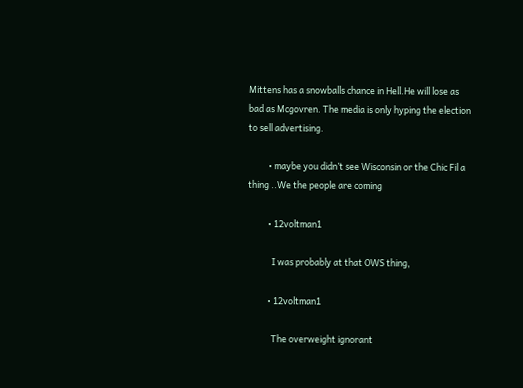Mittens has a snowballs chance in Hell.He will lose as bad as Mcgovren. The media is only hyping the election to sell advertising.

          • maybe you didn’t see Wisconsin or the Chic Fil a thing ..We the people are coming

          • 12voltman1

            I was probably at that OWS thing,

          • 12voltman1

            The overweight ignorant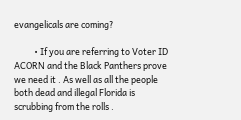evangelicals are coming?

          • If you are referring to Voter ID ACORN and the Black Panthers prove we need it . As well as all the people both dead and illegal Florida is scrubbing from the rolls .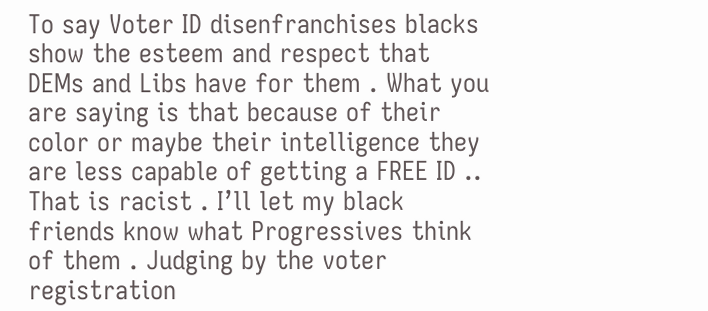To say Voter ID disenfranchises blacks show the esteem and respect that DEMs and Libs have for them . What you are saying is that because of their color or maybe their intelligence they are less capable of getting a FREE ID .. That is racist . I’ll let my black friends know what Progressives think of them . Judging by the voter registration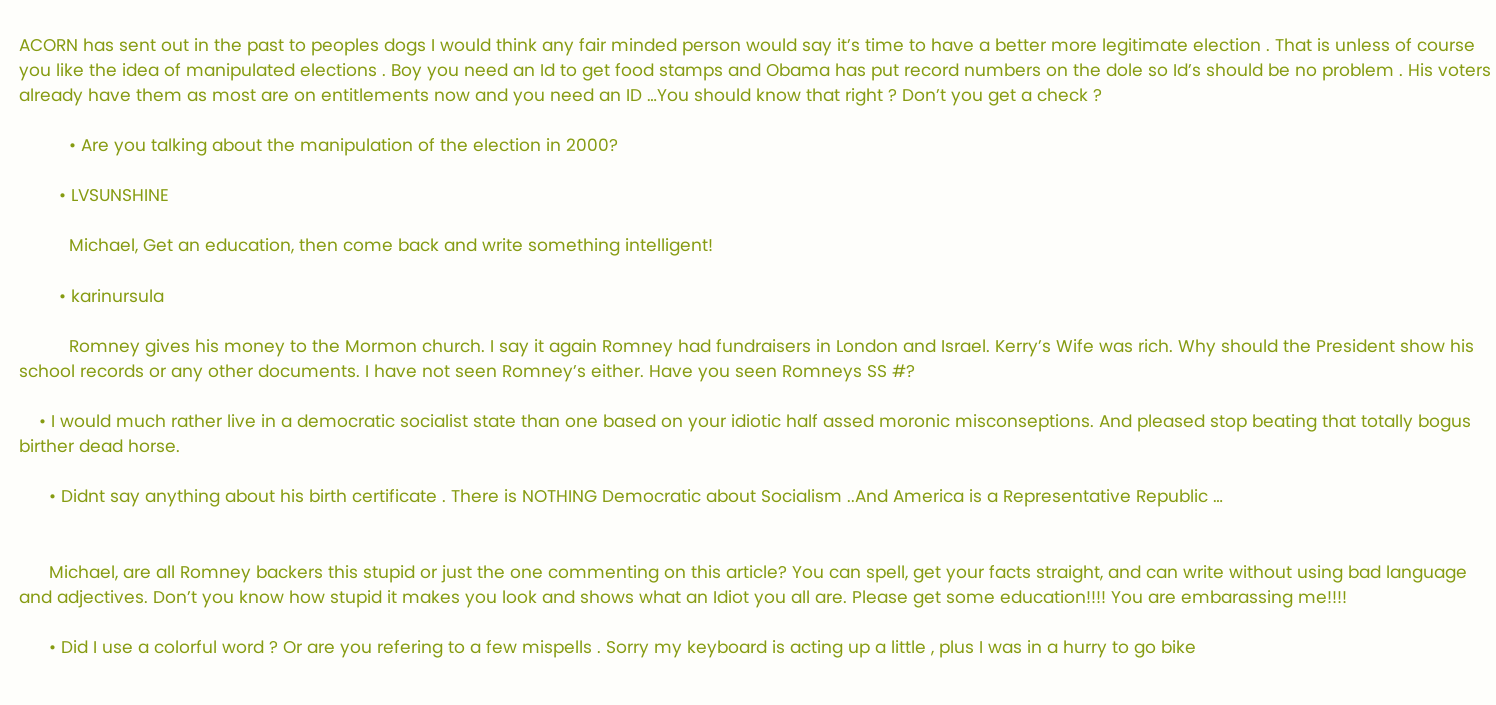ACORN has sent out in the past to peoples dogs I would think any fair minded person would say it’s time to have a better more legitimate election . That is unless of course you like the idea of manipulated elections . Boy you need an Id to get food stamps and Obama has put record numbers on the dole so Id’s should be no problem . His voters already have them as most are on entitlements now and you need an ID …You should know that right ? Don’t you get a check ?

          • Are you talking about the manipulation of the election in 2000?

        • LVSUNSHINE

          Michael, Get an education, then come back and write something intelligent!

        • karinursula

          Romney gives his money to the Mormon church. I say it again Romney had fundraisers in London and Israel. Kerry’s Wife was rich. Why should the President show his school records or any other documents. I have not seen Romney’s either. Have you seen Romneys SS #?

    • I would much rather live in a democratic socialist state than one based on your idiotic half assed moronic misconseptions. And pleased stop beating that totally bogus birther dead horse.

      • Didnt say anything about his birth certificate . There is NOTHING Democratic about Socialism ..And America is a Representative Republic …


      Michael, are all Romney backers this stupid or just the one commenting on this article? You can spell, get your facts straight, and can write without using bad language and adjectives. Don’t you know how stupid it makes you look and shows what an Idiot you all are. Please get some education!!!! You are embarassing me!!!!

      • Did I use a colorful word ? Or are you refering to a few mispells . Sorry my keyboard is acting up a little , plus I was in a hurry to go bike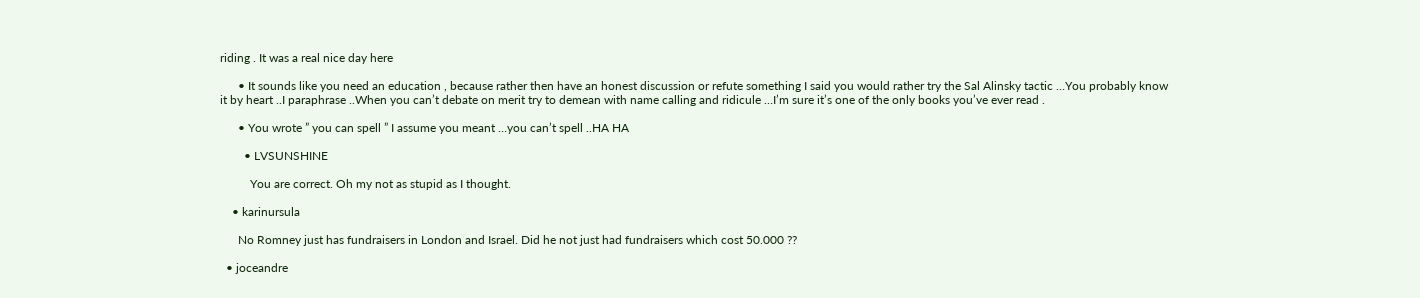riding . It was a real nice day here

      • It sounds like you need an education , because rather then have an honest discussion or refute something I said you would rather try the Sal Alinsky tactic …You probably know it by heart ..I paraphrase ..When you can’t debate on merit try to demean with name calling and ridicule …I’m sure it’s one of the only books you’ve ever read .

      • You wrote ” you can spell ” I assume you meant …you can’t spell ..HA HA

        • LVSUNSHINE

          You are correct. Oh my not as stupid as I thought.

    • karinursula

      No Romney just has fundraisers in London and Israel. Did he not just had fundraisers which cost 50.000 ??

  • joceandre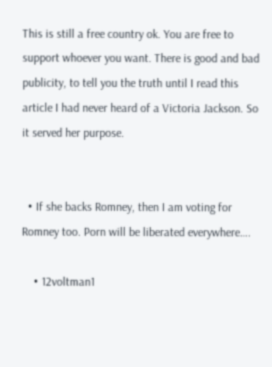This is still a free country ok. You are free to support whoever you want. There is good and bad publicity, to tell you the truth until I read this article I had never heard of a Victoria Jackson. So it served her purpose.


  • If she backs Romney, then I am voting for Romney too. Porn will be liberated everywhere….

    • 12voltman1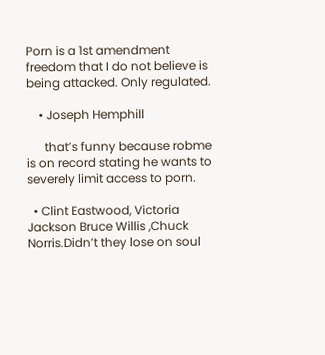Porn is a 1st amendment freedom that I do not believe is being attacked. Only regulated.

    • Joseph Hemphill

      that’s funny because robme is on record stating he wants to severely limit access to porn.

  • Clint Eastwood, Victoria Jackson Bruce Willis ,Chuck Norris.Didn’t they lose on soul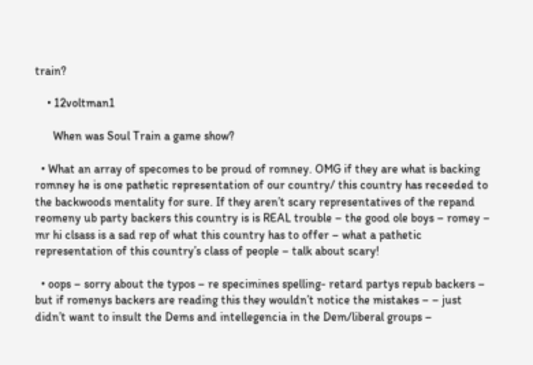train?

    • 12voltman1

      When was Soul Train a game show?

  • What an array of specomes to be proud of romney. OMG if they are what is backing romney he is one pathetic representation of our country/ this country has receeded to the backwoods mentality for sure. If they aren’t scary representatives of the repand reomeny ub party backers this country is is REAL trouble – the good ole boys – romey – mr hi clsass is a sad rep of what this country has to offer – what a pathetic representation of this country’s class of people – talk about scary!

  • oops – sorry about the typos – re specimines spelling- retard partys repub backers – but if romenys backers are reading this they wouldn’t notice the mistakes – – just didn’t want to insult the Dems and intellegencia in the Dem/liberal groups –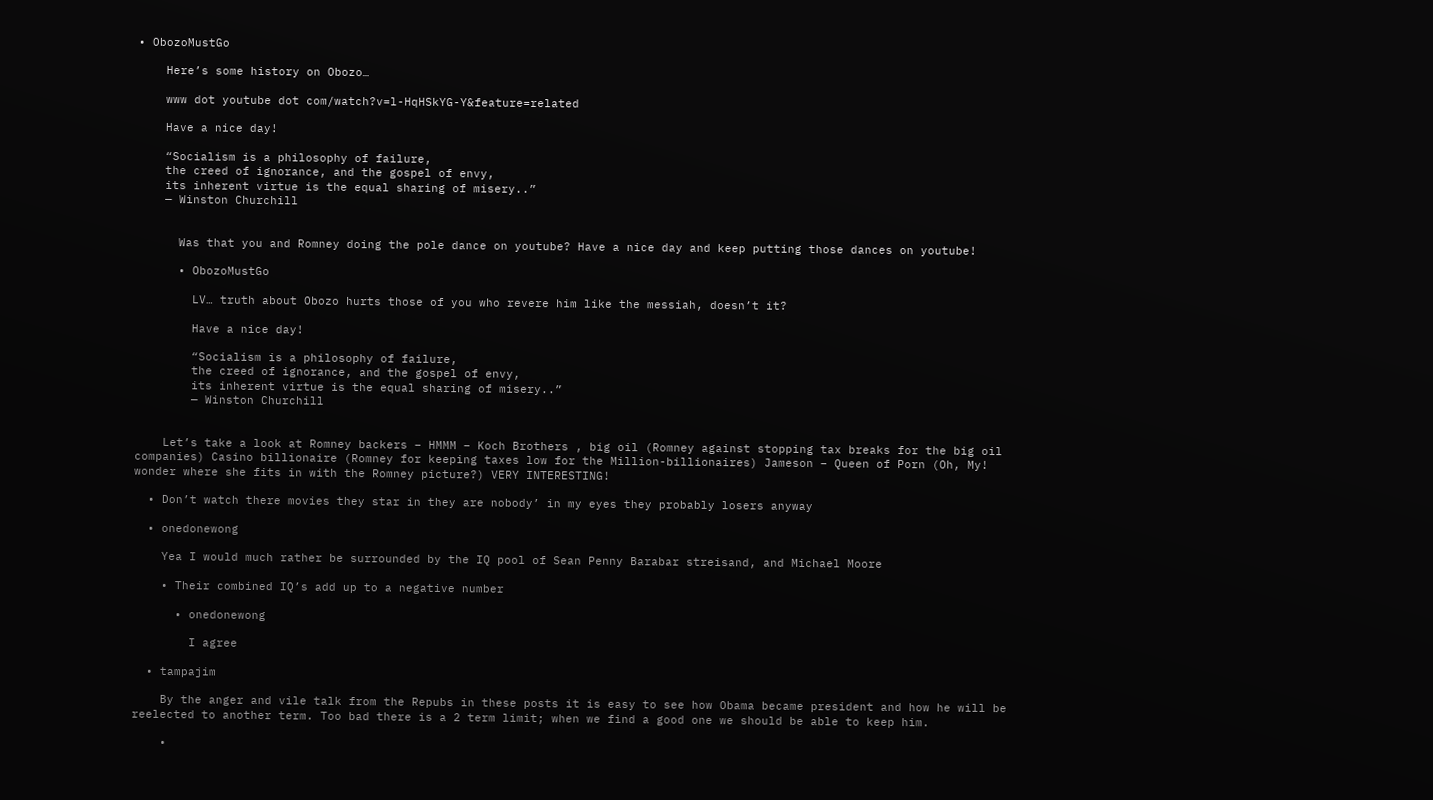• ObozoMustGo

    Here’s some history on Obozo…

    www dot youtube dot com/watch?v=l-HqHSkYG-Y&feature=related

    Have a nice day!

    “Socialism is a philosophy of failure,
    the creed of ignorance, and the gospel of envy,
    its inherent virtue is the equal sharing of misery..”
    — Winston Churchill


      Was that you and Romney doing the pole dance on youtube? Have a nice day and keep putting those dances on youtube!

      • ObozoMustGo

        LV… truth about Obozo hurts those of you who revere him like the messiah, doesn’t it?

        Have a nice day!

        “Socialism is a philosophy of failure,
        the creed of ignorance, and the gospel of envy,
        its inherent virtue is the equal sharing of misery..”
        — Winston Churchill


    Let’s take a look at Romney backers – HMMM – Koch Brothers , big oil (Romney against stopping tax breaks for the big oil companies) Casino billionaire (Romney for keeping taxes low for the Million-billionaires) Jameson – Queen of Porn (Oh, My! wonder where she fits in with the Romney picture?) VERY INTERESTING!

  • Don’t watch there movies they star in they are nobody’ in my eyes they probably losers anyway

  • onedonewong

    Yea I would much rather be surrounded by the IQ pool of Sean Penny Barabar streisand, and Michael Moore

    • Their combined IQ’s add up to a negative number

      • onedonewong

        I agree

  • tampajim

    By the anger and vile talk from the Repubs in these posts it is easy to see how Obama became president and how he will be reelected to another term. Too bad there is a 2 term limit; when we find a good one we should be able to keep him.

    •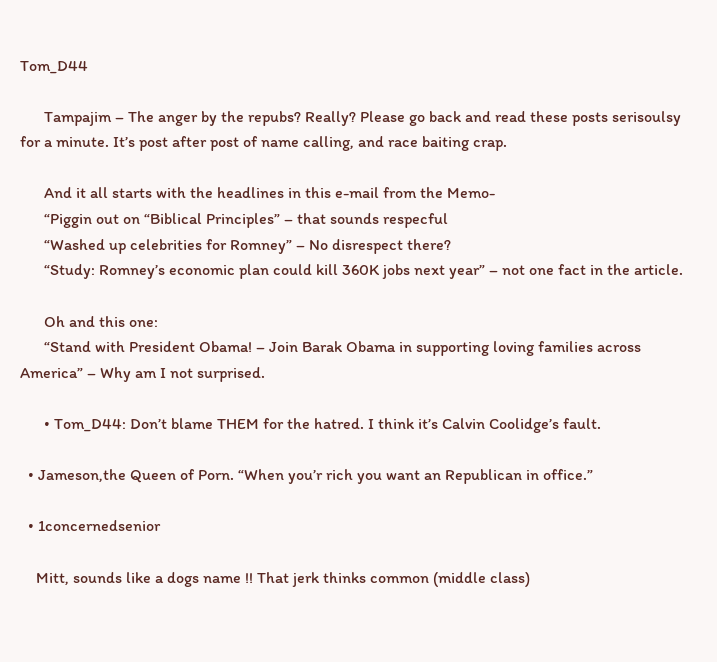Tom_D44

      Tampajim – The anger by the repubs? Really? Please go back and read these posts serisoulsy for a minute. It’s post after post of name calling, and race baiting crap.

      And it all starts with the headlines in this e-mail from the Memo-
      “Piggin out on “Biblical Principles” – that sounds respecful
      “Washed up celebrities for Romney” – No disrespect there?
      “Study: Romney’s economic plan could kill 360K jobs next year” – not one fact in the article.

      Oh and this one:
      “Stand with President Obama! – Join Barak Obama in supporting loving families across America” – Why am I not surprised.

      • Tom_D44: Don’t blame THEM for the hatred. I think it’s Calvin Coolidge’s fault.

  • Jameson,the Queen of Porn. “When you’r rich you want an Republican in office.”

  • 1concernedsenior

    Mitt, sounds like a dogs name !! That jerk thinks common (middle class)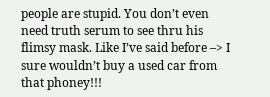people are stupid. You don’t even need truth serum to see thru his flimsy mask. Like I’ve said before –> I sure wouldn’t buy a used car from that phoney!!!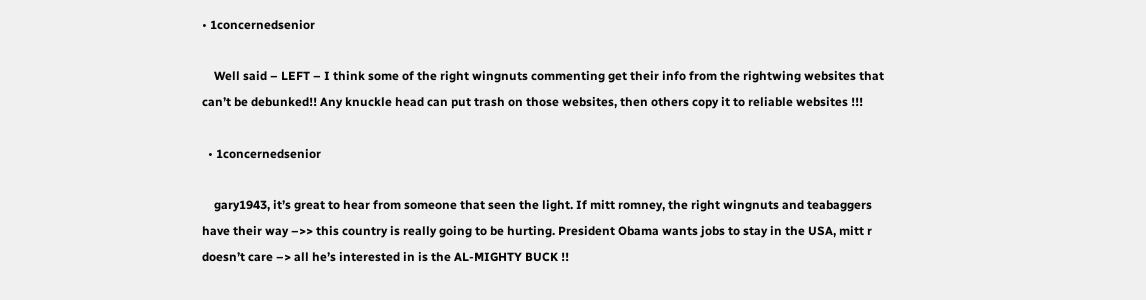• 1concernedsenior

    Well said – LEFT – I think some of the right wingnuts commenting get their info from the rightwing websites that can’t be debunked!! Any knuckle head can put trash on those websites, then others copy it to reliable websites !!!

  • 1concernedsenior

    gary1943, it’s great to hear from someone that seen the light. If mitt romney, the right wingnuts and teabaggers have their way –>> this country is really going to be hurting. President Obama wants jobs to stay in the USA, mitt r doesn’t care –> all he’s interested in is the AL-MIGHTY BUCK !!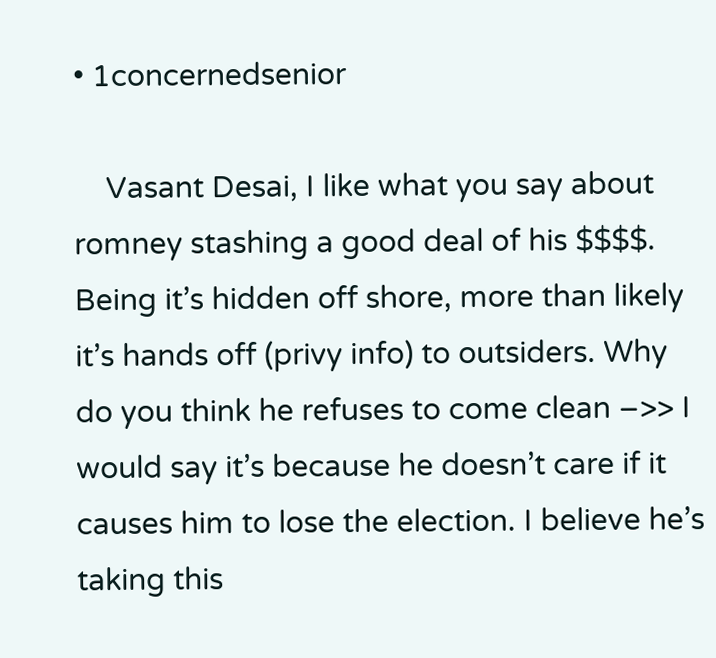• 1concernedsenior

    Vasant Desai, I like what you say about romney stashing a good deal of his $$$$. Being it’s hidden off shore, more than likely it’s hands off (privy info) to outsiders. Why do you think he refuses to come clean –>> I would say it’s because he doesn’t care if it causes him to lose the election. I believe he’s taking this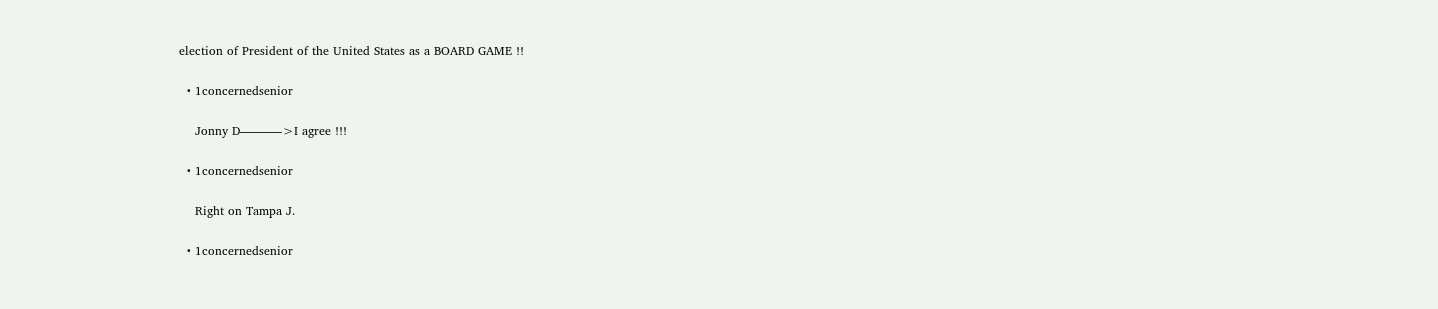election of President of the United States as a BOARD GAME !!

  • 1concernedsenior

    Jonny D———–>I agree !!!

  • 1concernedsenior

    Right on Tampa J.

  • 1concernedsenior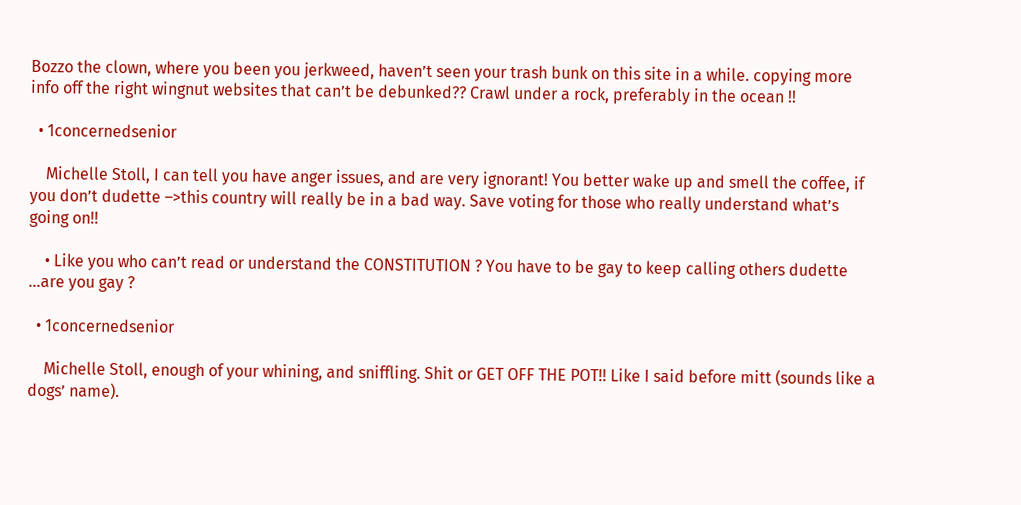Bozzo the clown, where you been you jerkweed, haven’t seen your trash bunk on this site in a while. copying more info off the right wingnut websites that can’t be debunked?? Crawl under a rock, preferably in the ocean !!

  • 1concernedsenior

    Michelle Stoll, I can tell you have anger issues, and are very ignorant! You better wake up and smell the coffee, if you don’t dudette –>this country will really be in a bad way. Save voting for those who really understand what’s going on!!

    • Like you who can’t read or understand the CONSTITUTION ? You have to be gay to keep calling others dudette …are you gay ?

  • 1concernedsenior

    Michelle Stoll, enough of your whining, and sniffling. Shit or GET OFF THE POT!! Like I said before mitt (sounds like a dogs’ name).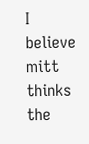I believe mitt thinks the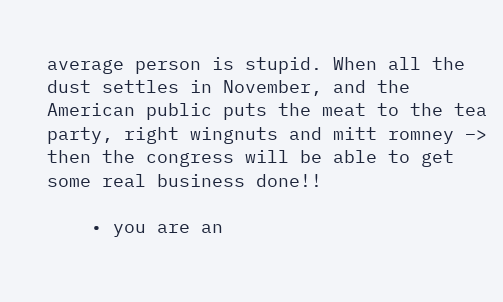average person is stupid. When all the dust settles in November, and the American public puts the meat to the tea party, right wingnuts and mitt romney –> then the congress will be able to get some real business done!!

    • you are an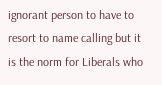ignorant person to have to resort to name calling but it is the norm for Liberals who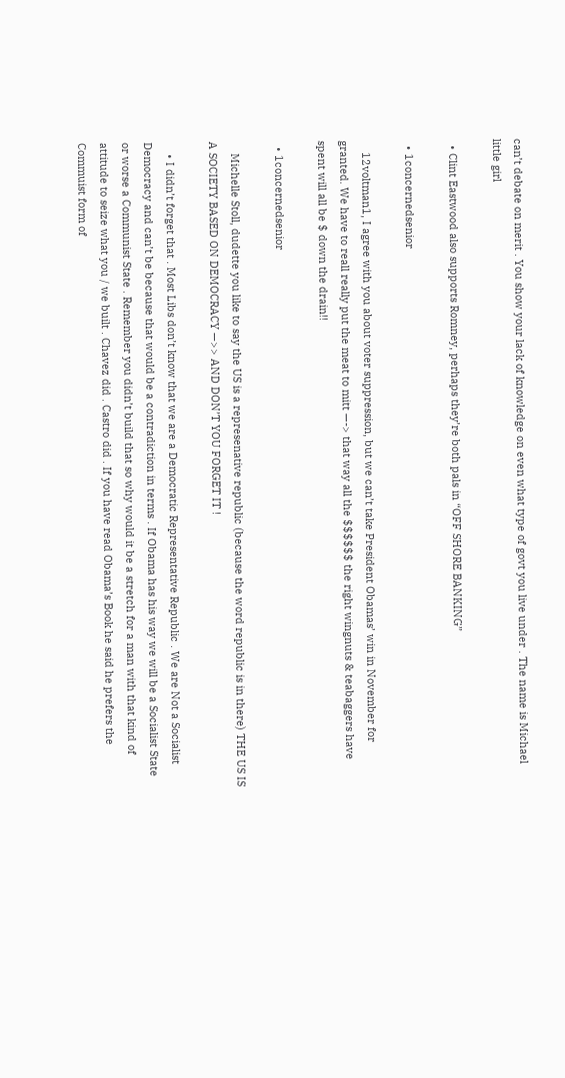can’t debate on merit . You show your lack of knowledge on even what type of govt you live under . The name is Michael little girl

  • Clint Eastwood also supports Romney, perhaps they’re both pals in “OFF SHORE BANKING”

  • 1concernedsenior

    12voltman1, I agree with you about voter suppression, but we can’t take President Obamas’ win in November for granted. We have to reall really put the meat to mitt —-> that way all the $$$$$$ the right wingnuts & teabaggers have spent will all be $ down the drain!!

  • 1concernedsenior

    Michelle Stoll, dudette you like to say the US is a represenative republic (because the word republic is in there) THE US IS A SOCIETY BASED ON DEMOCRACY —>> AND DON’T YOU FORGET IT !

    • I didn’t forget that . Most Libs don’t know that we are a Democratic Representative Republic . We are Not a Socialist Democracy and can’t be because that would be a contradiction in terms . If Obama has his way we will be a Socialist State or worse a Communist State . Remember you didn’t build that so why would it be a stretch for a man with that kind of attitude to seize what you / we built . Chavez did . Castro did . If you have read Obama’s Book he said he prefers the Commuist form of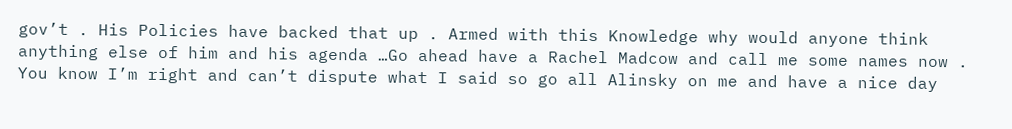gov’t . His Policies have backed that up . Armed with this Knowledge why would anyone think anything else of him and his agenda …Go ahead have a Rachel Madcow and call me some names now . You know I’m right and can’t dispute what I said so go all Alinsky on me and have a nice day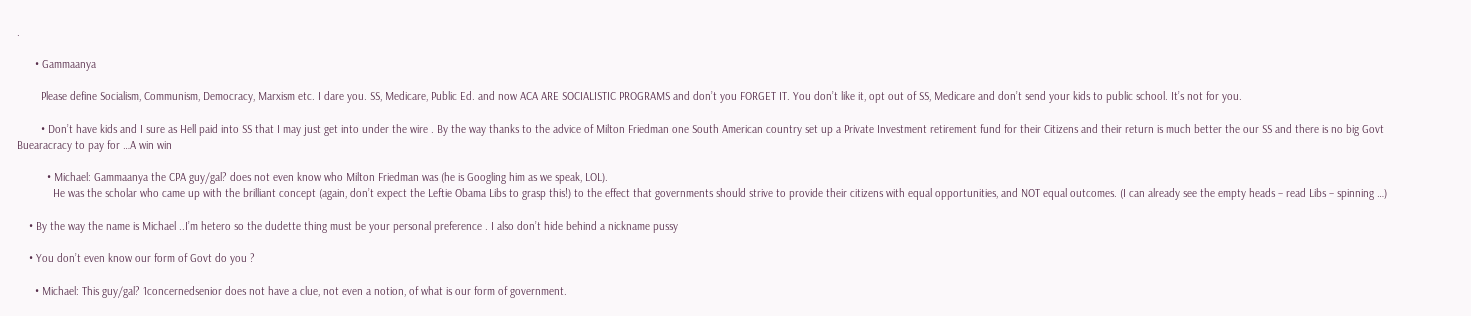.

      • Gammaanya

        Please define Socialism, Communism, Democracy, Marxism etc. I dare you. SS, Medicare, Public Ed. and now ACA ARE SOCIALISTIC PROGRAMS and don’t you FORGET IT. You don’t like it, opt out of SS, Medicare and don’t send your kids to public school. It’s not for you.

        • Don’t have kids and I sure as Hell paid into SS that I may just get into under the wire . By the way thanks to the advice of Milton Friedman one South American country set up a Private Investment retirement fund for their Citizens and their return is much better the our SS and there is no big Govt Buearacracy to pay for …A win win

          • Michael: Gammaanya the CPA guy/gal? does not even know who Milton Friedman was (he is Googling him as we speak, LOL).
            He was the scholar who came up with the brilliant concept (again, don’t expect the Leftie Obama Libs to grasp this!) to the effect that governments should strive to provide their citizens with equal opportunities, and NOT equal outcomes. (I can already see the empty heads – read Libs – spinning …)

    • By the way the name is Michael ..I’m hetero so the dudette thing must be your personal preference . I also don’t hide behind a nickname pussy

    • You don’t even know our form of Govt do you ?

      • Michael: This guy/gal? 1concernedsenior does not have a clue, not even a notion, of what is our form of government.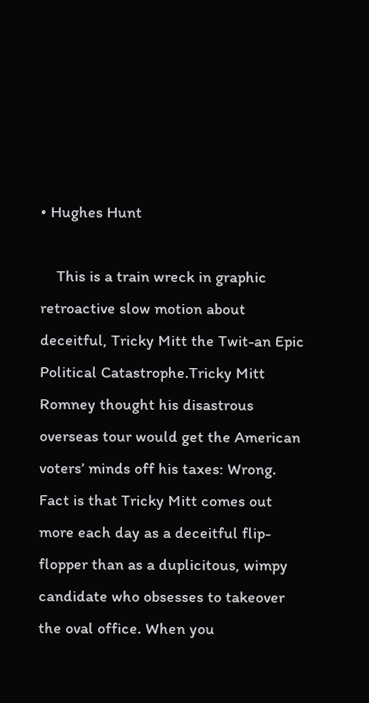• Hughes Hunt

    This is a train wreck in graphic retroactive slow motion about deceitful, Tricky Mitt the Twit-an Epic Political Catastrophe.Tricky Mitt Romney thought his disastrous overseas tour would get the American voters’ minds off his taxes: Wrong. Fact is that Tricky Mitt comes out more each day as a deceitful flip-flopper than as a duplicitous, wimpy candidate who obsesses to takeover the oval office. When you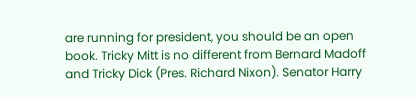are running for president, you should be an open book. Tricky Mitt is no different from Bernard Madoff and Tricky Dick (Pres. Richard Nixon). Senator Harry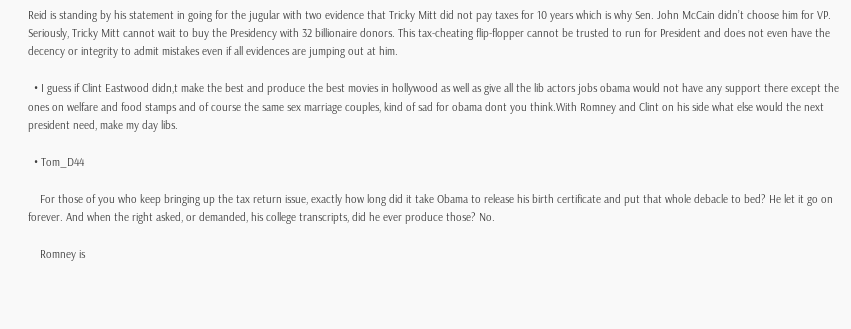Reid is standing by his statement in going for the jugular with two evidence that Tricky Mitt did not pay taxes for 10 years which is why Sen. John McCain didn’t choose him for VP. Seriously, Tricky Mitt cannot wait to buy the Presidency with 32 billionaire donors. This tax-cheating flip-flopper cannot be trusted to run for President and does not even have the decency or integrity to admit mistakes even if all evidences are jumping out at him.

  • I guess if Clint Eastwood didn,t make the best and produce the best movies in hollywood as well as give all the lib actors jobs obama would not have any support there except the ones on welfare and food stamps and of course the same sex marriage couples, kind of sad for obama dont you think.With Romney and Clint on his side what else would the next president need, make my day libs.

  • Tom_D44

    For those of you who keep bringing up the tax return issue, exactly how long did it take Obama to release his birth certificate and put that whole debacle to bed? He let it go on forever. And when the right asked, or demanded, his college transcripts, did he ever produce those? No.

    Romney is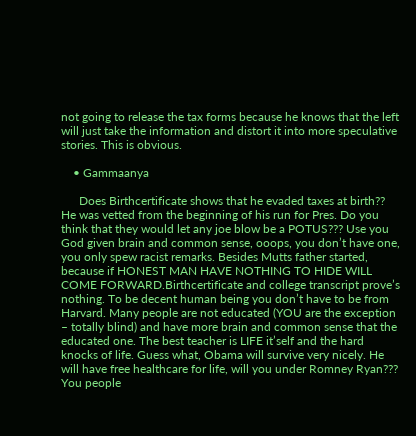not going to release the tax forms because he knows that the left will just take the information and distort it into more speculative stories. This is obvious.

    • Gammaanya

      Does Birthcertificate shows that he evaded taxes at birth?? He was vetted from the beginning of his run for Pres. Do you think that they would let any joe blow be a POTUS??? Use you God given brain and common sense, ooops, you don’t have one, you only spew racist remarks. Besides Mutts father started, because if HONEST MAN HAVE NOTHING TO HIDE WILL COME FORWARD.Birthcertificate and college transcript prove’s nothing. To be decent human being you don’t have to be from Harvard. Many people are not educated (YOU are the exception – totally blind) and have more brain and common sense that the educated one. The best teacher is LIFE it’self and the hard knocks of life. Guess what, Obama will survive very nicely. He will have free healthcare for life, will you under Romney Ryan??? You people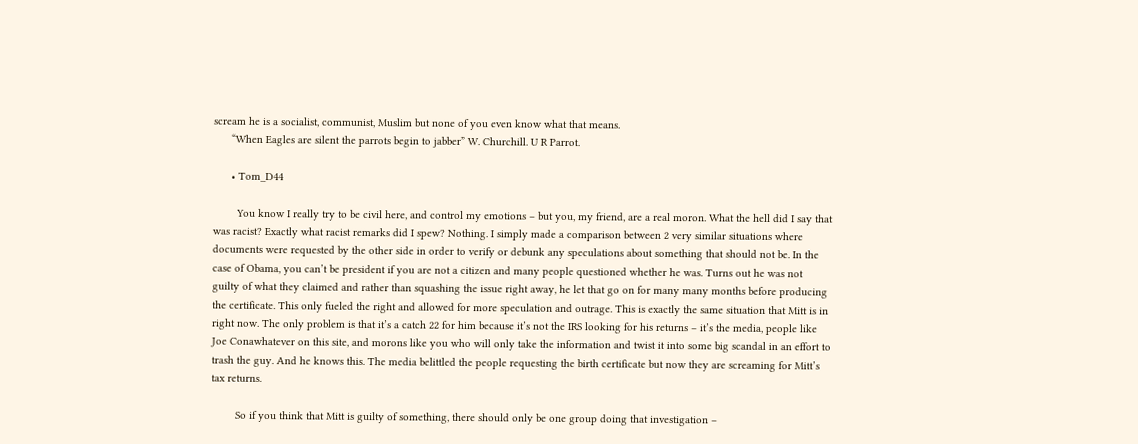scream he is a socialist, communist, Muslim but none of you even know what that means.
      “When Eagles are silent the parrots begin to jabber” W. Churchill. U R Parrot.

      • Tom_D44

        You know I really try to be civil here, and control my emotions – but you, my friend, are a real moron. What the hell did I say that was racist? Exactly what racist remarks did I spew? Nothing. I simply made a comparison between 2 very similar situations where documents were requested by the other side in order to verify or debunk any speculations about something that should not be. In the case of Obama, you can’t be president if you are not a citizen and many people questioned whether he was. Turns out he was not guilty of what they claimed and rather than squashing the issue right away, he let that go on for many many months before producing the certificate. This only fueled the right and allowed for more speculation and outrage. This is exactly the same situation that Mitt is in right now. The only problem is that it’s a catch 22 for him because it’s not the IRS looking for his returns – it’s the media, people like Joe Conawhatever on this site, and morons like you who will only take the information and twist it into some big scandal in an effort to trash the guy. And he knows this. The media belittled the people requesting the birth certificate but now they are screaming for Mitt’s tax returns.

        So if you think that Mitt is guilty of something, there should only be one group doing that investigation –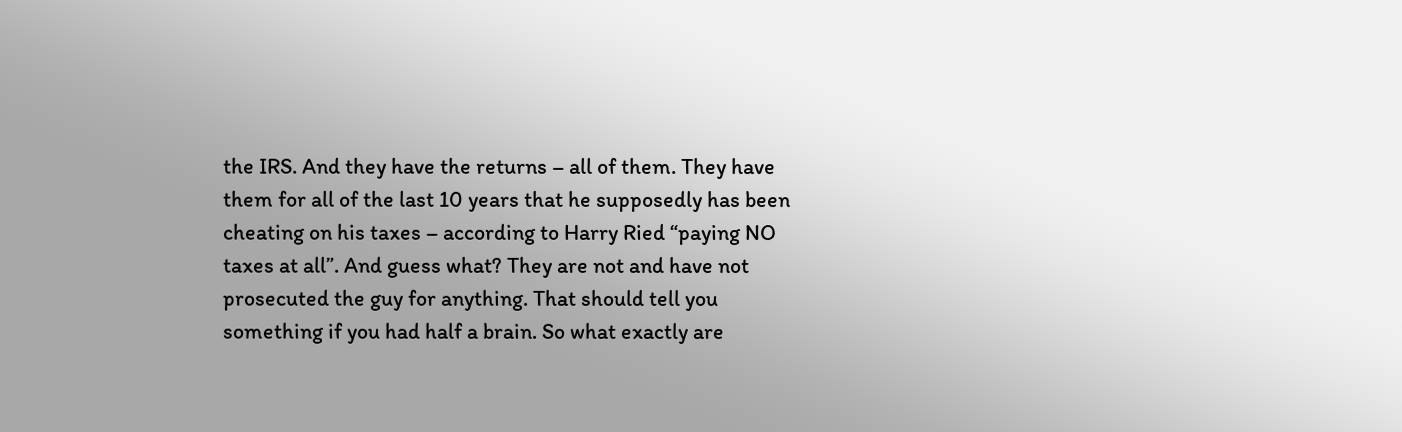the IRS. And they have the returns – all of them. They have them for all of the last 10 years that he supposedly has been cheating on his taxes – according to Harry Ried “paying NO taxes at all”. And guess what? They are not and have not prosecuted the guy for anything. That should tell you something if you had half a brain. So what exactly are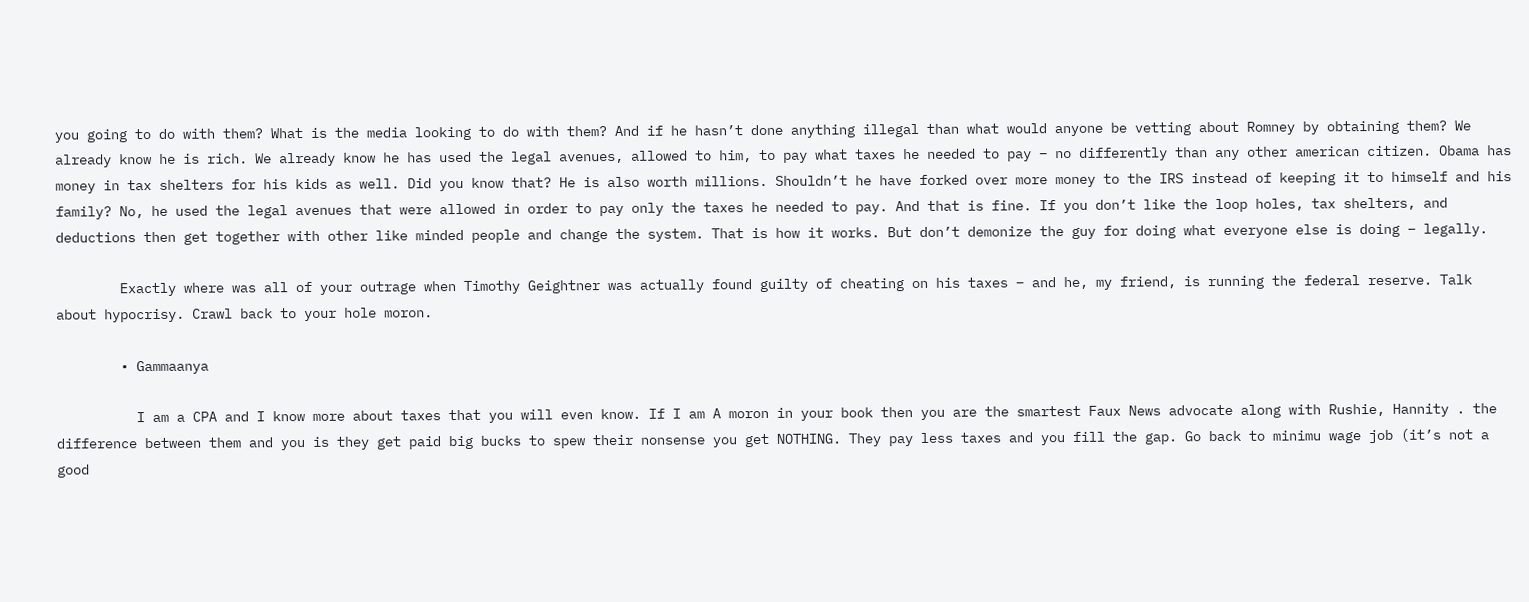you going to do with them? What is the media looking to do with them? And if he hasn’t done anything illegal than what would anyone be vetting about Romney by obtaining them? We already know he is rich. We already know he has used the legal avenues, allowed to him, to pay what taxes he needed to pay – no differently than any other american citizen. Obama has money in tax shelters for his kids as well. Did you know that? He is also worth millions. Shouldn’t he have forked over more money to the IRS instead of keeping it to himself and his family? No, he used the legal avenues that were allowed in order to pay only the taxes he needed to pay. And that is fine. If you don’t like the loop holes, tax shelters, and deductions then get together with other like minded people and change the system. That is how it works. But don’t demonize the guy for doing what everyone else is doing – legally.

        Exactly where was all of your outrage when Timothy Geightner was actually found guilty of cheating on his taxes – and he, my friend, is running the federal reserve. Talk about hypocrisy. Crawl back to your hole moron.

        • Gammaanya

          I am a CPA and I know more about taxes that you will even know. If I am A moron in your book then you are the smartest Faux News advocate along with Rushie, Hannity . the difference between them and you is they get paid big bucks to spew their nonsense you get NOTHING. They pay less taxes and you fill the gap. Go back to minimu wage job (it’s not a good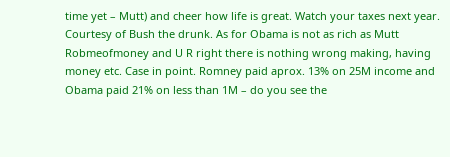time yet – Mutt) and cheer how life is great. Watch your taxes next year. Courtesy of Bush the drunk. As for Obama is not as rich as Mutt Robmeofmoney and U R right there is nothing wrong making, having money etc. Case in point. Romney paid aprox. 13% on 25M income and Obama paid 21% on less than 1M – do you see the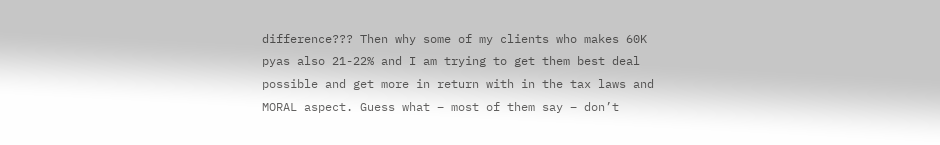difference??? Then why some of my clients who makes 60K pyas also 21-22% and I am trying to get them best deal possible and get more in return with in the tax laws and MORAL aspect. Guess what – most of them say – don’t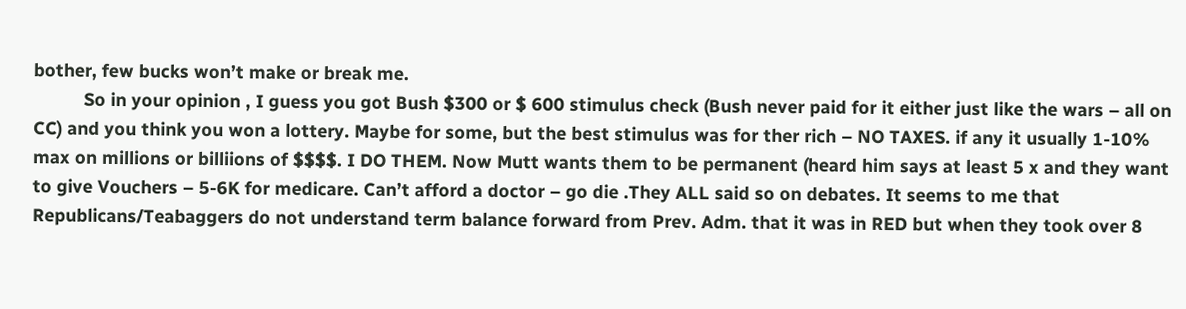bother, few bucks won’t make or break me.
          So in your opinion , I guess you got Bush $300 or $ 600 stimulus check (Bush never paid for it either just like the wars – all on CC) and you think you won a lottery. Maybe for some, but the best stimulus was for ther rich – NO TAXES. if any it usually 1-10% max on millions or billiions of $$$$. I DO THEM. Now Mutt wants them to be permanent (heard him says at least 5 x and they want to give Vouchers – 5-6K for medicare. Can’t afford a doctor – go die .They ALL said so on debates. It seems to me that Republicans/Teabaggers do not understand term balance forward from Prev. Adm. that it was in RED but when they took over 8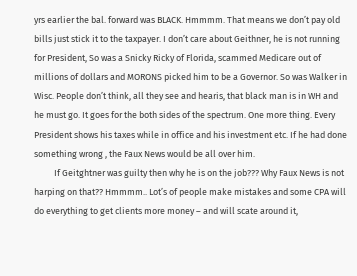yrs earlier the bal. forward was BLACK. Hmmmm. That means we don’t pay old bills just stick it to the taxpayer. I don’t care about Geithner, he is not running for President, So was a Snicky Ricky of Florida, scammed Medicare out of millions of dollars and MORONS picked him to be a Governor. So was Walker in Wisc. People don’t think, all they see and hearis, that black man is in WH and he must go. It goes for the both sides of the spectrum. One more thing. Every President shows his taxes while in office and his investment etc. If he had done something wrong , the Faux News would be all over him.
          If Geitghtner was guilty then why he is on the job??? Why Faux News is not harping on that?? Hmmmm.. Lot’s of people make mistakes and some CPA will do everything to get clients more money – and will scate around it,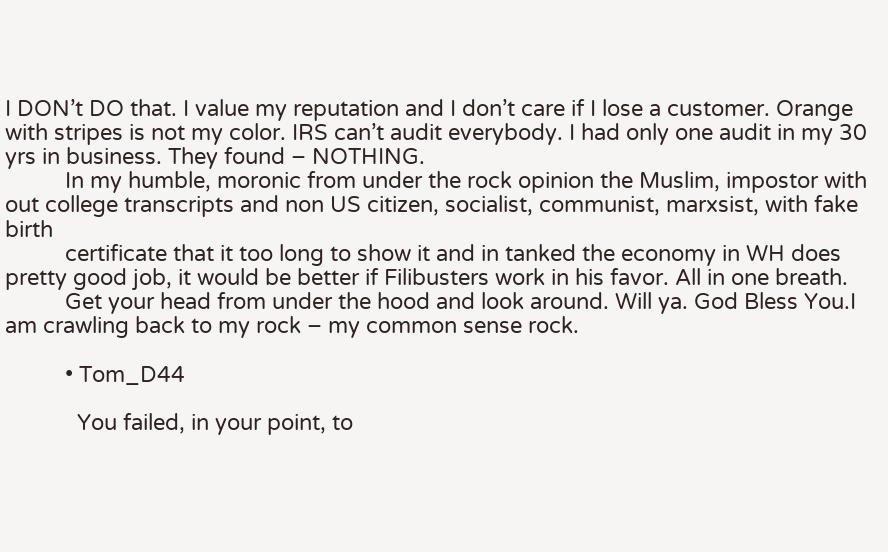I DON’t DO that. I value my reputation and I don’t care if I lose a customer. Orange with stripes is not my color. IRS can’t audit everybody. I had only one audit in my 30 yrs in business. They found – NOTHING.
          In my humble, moronic from under the rock opinion the Muslim, impostor with out college transcripts and non US citizen, socialist, communist, marxsist, with fake birth
          certificate that it too long to show it and in tanked the economy in WH does pretty good job, it would be better if Filibusters work in his favor. All in one breath.
          Get your head from under the hood and look around. Will ya. God Bless You.I am crawling back to my rock – my common sense rock.

          • Tom_D44

            You failed, in your point, to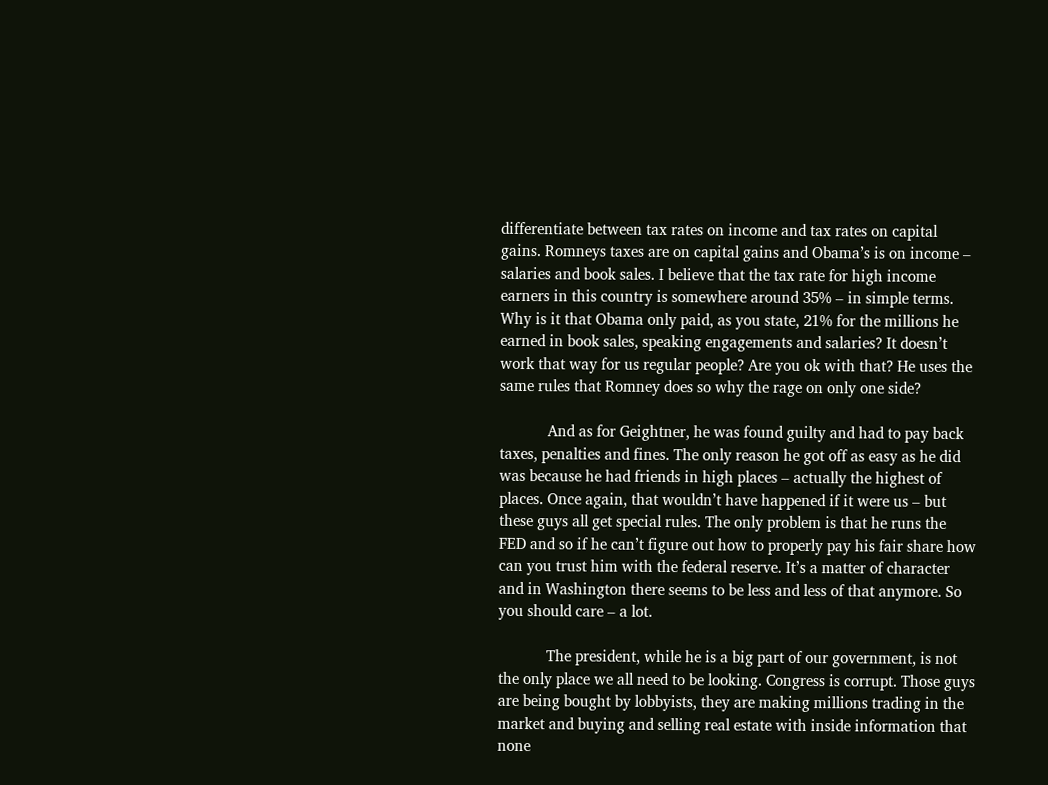differentiate between tax rates on income and tax rates on capital gains. Romneys taxes are on capital gains and Obama’s is on income – salaries and book sales. I believe that the tax rate for high income earners in this country is somewhere around 35% – in simple terms. Why is it that Obama only paid, as you state, 21% for the millions he earned in book sales, speaking engagements and salaries? It doesn’t work that way for us regular people? Are you ok with that? He uses the same rules that Romney does so why the rage on only one side?

            And as for Geightner, he was found guilty and had to pay back taxes, penalties and fines. The only reason he got off as easy as he did was because he had friends in high places – actually the highest of places. Once again, that wouldn’t have happened if it were us – but these guys all get special rules. The only problem is that he runs the FED and so if he can’t figure out how to properly pay his fair share how can you trust him with the federal reserve. It’s a matter of character and in Washington there seems to be less and less of that anymore. So you should care – a lot.

            The president, while he is a big part of our government, is not the only place we all need to be looking. Congress is corrupt. Those guys are being bought by lobbyists, they are making millions trading in the market and buying and selling real estate with inside information that none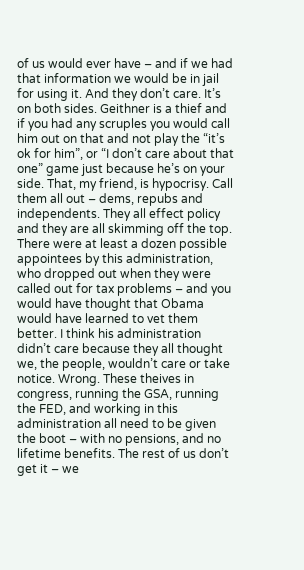of us would ever have – and if we had that information we would be in jail for using it. And they don’t care. It’s on both sides. Geithner is a thief and if you had any scruples you would call him out on that and not play the “it’s ok for him”, or “I don’t care about that one” game just because he’s on your side. That, my friend, is hypocrisy. Call them all out – dems, repubs and independents. They all effect policy and they are all skimming off the top. There were at least a dozen possible appointees by this administration, who dropped out when they were called out for tax problems – and you would have thought that Obama would have learned to vet them better. I think his administration didn’t care because they all thought we, the people, wouldn’t care or take notice. Wrong. These theives in congress, running the GSA, running the FED, and working in this administration all need to be given the boot – with no pensions, and no lifetime benefits. The rest of us don’t get it – we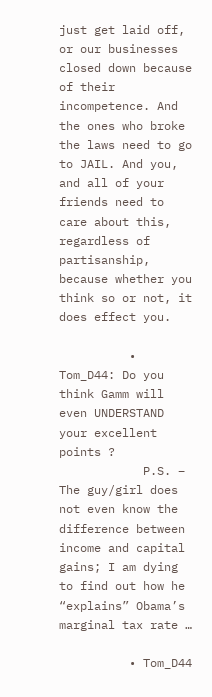just get laid off, or our businesses closed down because of their incompetence. And the ones who broke the laws need to go to JAIL. And you, and all of your friends need to care about this, regardless of partisanship, because whether you think so or not, it does effect you.

          • Tom_D44: Do you think Gamm will even UNDERSTAND your excellent points ?
            P.S. – The guy/girl does not even know the difference between income and capital gains; I am dying to find out how he “explains” Obama’s marginal tax rate …

          • Tom_D44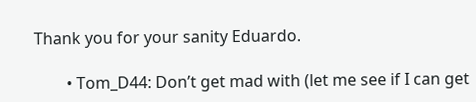Thank you for your sanity Eduardo.

        • Tom_D44: Don’t get mad with (let me see if I can get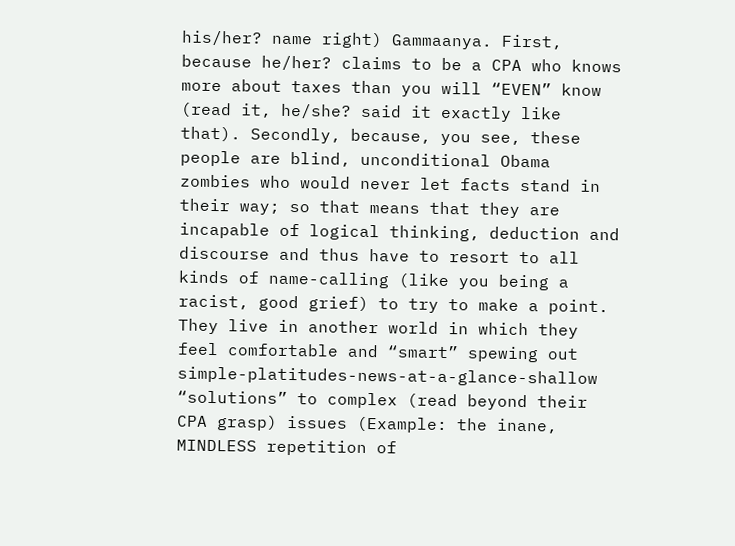his/her? name right) Gammaanya. First, because he/her? claims to be a CPA who knows more about taxes than you will “EVEN” know (read it, he/she? said it exactly like that). Secondly, because, you see, these people are blind, unconditional Obama zombies who would never let facts stand in their way; so that means that they are incapable of logical thinking, deduction and discourse and thus have to resort to all kinds of name-calling (like you being a racist, good grief) to try to make a point. They live in another world in which they feel comfortable and “smart” spewing out simple-platitudes-news-at-a-glance-shallow “solutions” to complex (read beyond their CPA grasp) issues (Example: the inane, MINDLESS repetition of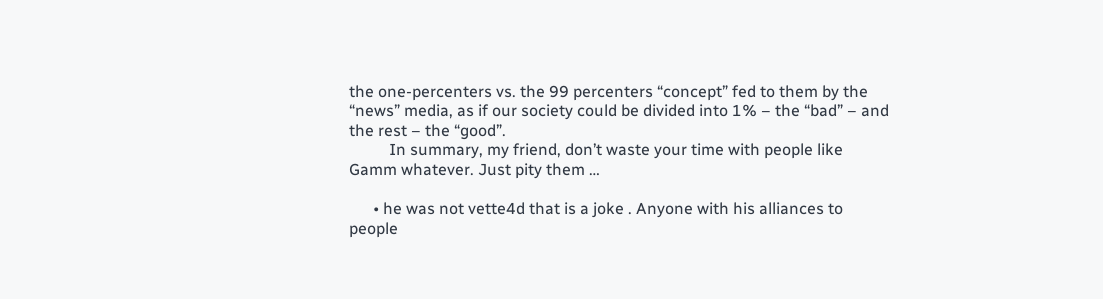the one-percenters vs. the 99 percenters “concept” fed to them by the “news” media, as if our society could be divided into 1% – the “bad” – and the rest – the “good”.
          In summary, my friend, don’t waste your time with people like Gamm whatever. Just pity them …

      • he was not vette4d that is a joke . Anyone with his alliances to people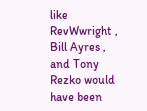like RevWwright , Bill Ayres , and Tony Rezko would have been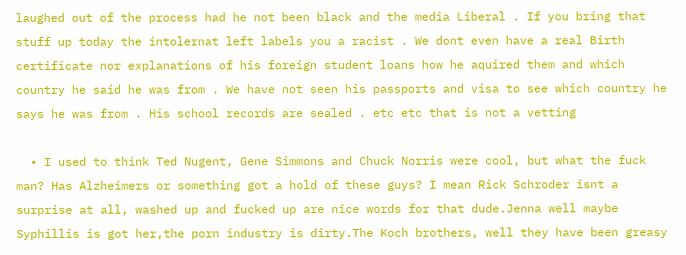laughed out of the process had he not been black and the media Liberal . If you bring that stuff up today the intolernat left labels you a racist . We dont even have a real Birth certificate nor explanations of his foreign student loans how he aquired them and which country he said he was from . We have not seen his passports and visa to see which country he says he was from . His school records are sealed . etc etc that is not a vetting

  • I used to think Ted Nugent, Gene Simmons and Chuck Norris were cool, but what the fuck man? Has Alzheimers or something got a hold of these guys? I mean Rick Schroder isnt a surprise at all, washed up and fucked up are nice words for that dude.Jenna well maybe Syphillis is got her,the porn industry is dirty.The Koch brothers, well they have been greasy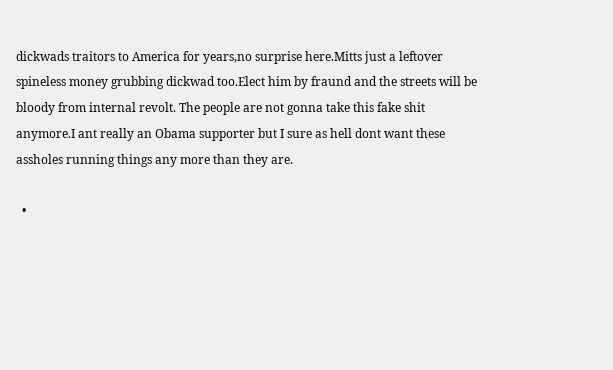dickwads traitors to America for years,no surprise here.Mitts just a leftover spineless money grubbing dickwad too.Elect him by fraund and the streets will be bloody from internal revolt. The people are not gonna take this fake shit anymore.I ant really an Obama supporter but I sure as hell dont want these assholes running things any more than they are.

  •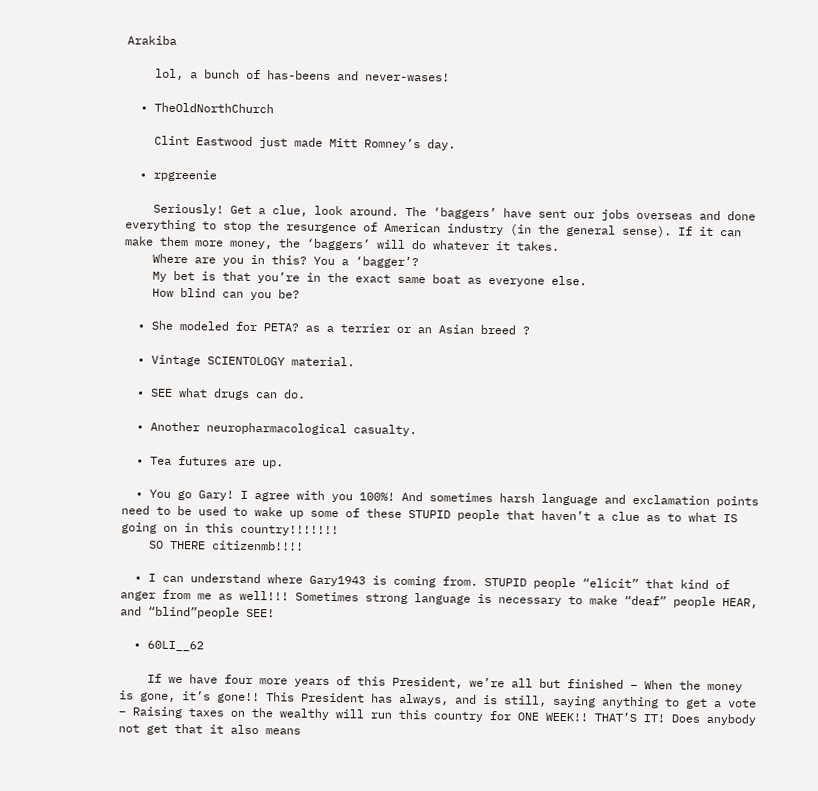Arakiba

    lol, a bunch of has-beens and never-wases!

  • TheOldNorthChurch

    Clint Eastwood just made Mitt Romney’s day.

  • rpgreenie

    Seriously! Get a clue, look around. The ‘baggers’ have sent our jobs overseas and done everything to stop the resurgence of American industry (in the general sense). If it can make them more money, the ‘baggers’ will do whatever it takes.
    Where are you in this? You a ‘bagger’?
    My bet is that you’re in the exact same boat as everyone else.
    How blind can you be?

  • She modeled for PETA? as a terrier or an Asian breed ?

  • Vintage SCIENTOLOGY material.

  • SEE what drugs can do.

  • Another neuropharmacological casualty.

  • Tea futures are up.

  • You go Gary! I agree with you 100%! And sometimes harsh language and exclamation points need to be used to wake up some of these STUPID people that haven’t a clue as to what IS going on in this country!!!!!!!
    SO THERE citizenmb!!!!

  • I can understand where Gary1943 is coming from. STUPID people “elicit” that kind of anger from me as well!!! Sometimes strong language is necessary to make “deaf” people HEAR, and “blind”people SEE!

  • 60LI__62

    If we have four more years of this President, we’re all but finished – When the money is gone, it’s gone!! This President has always, and is still, saying anything to get a vote – Raising taxes on the wealthy will run this country for ONE WEEK!! THAT’S IT! Does anybody not get that it also means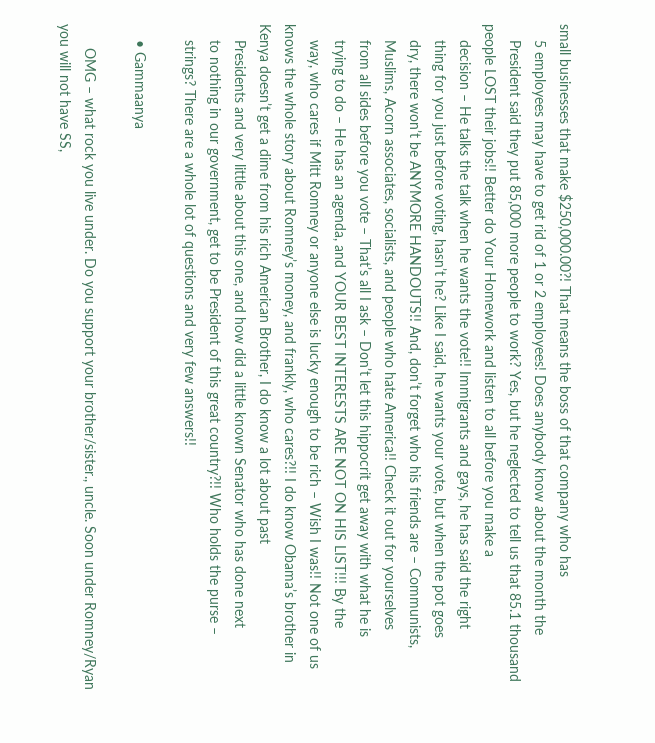small businesses that make $250,000.00?! That means the boss of that company who has
    5 employees may have to get rid of 1 or 2 employees! Does anybody know about the month the
    President said they put 85,000 more people to work? Yes, but he neglected to tell us that 85.1 thousand people LOST their jobs!! Better do Your Homework and listen to all before you make a
    decision – He talks the talk when he wants the vote!! Immigrants and gays, he has said the right
    thing for you just before voting, hasn’t he? Like I said, he wants your vote, but when the pot goes
    dry, there won’t be ANYMORE HANDOUTS!! And, don’t forget who his friends are – Communists,
    Muslims, Acorn associates, socialists, and people who hate America!! Check it out for yourselves
    from all sides before you vote – That’s all I ask – Don’t let this hippocrit get away with what he is
    trying to do – He has an agenda, and YOUR BEST INTERESTS ARE NOT ON HIS LIST!!! By the
    way, who cares if Mitt Romney or anyone else is lucky enough to be rich – Wish I was!! Not one of us knows the whole story about Romney’s money, and frankly, who cares?!! I do know Obama’s brother in Kenya doesn’t get a dime from his rich American Brother, I do know a lot about past
    Presidents and very little about this one, and how did a little known Senator who has done next
    to nothing in our government, get to be President of this great country?!! Who holds the purse –
    strings? There are a whole lot of questions and very few answers!!

    • Gammaanya

      OMG – what rock you live under. Do you support your brother/sister., uncle. Soon under Romney/Ryan you will not have SS,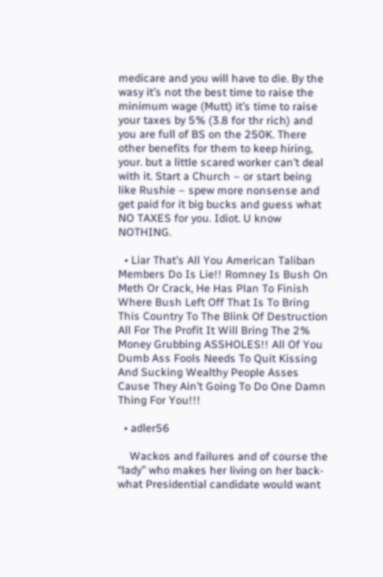medicare and you will have to die. By the wasy it’s not the best time to raise the minimum wage (Mutt) it’s time to raise your taxes by 5% (3.8 for thr rich) and you are full of BS on the 250K. There other benefits for them to keep hiring, your. but a little scared worker can’t deal with it. Start a Church – or start being like Rushie – spew more nonsense and get paid for it big bucks and guess what NO TAXES for you. Idiot. U know NOTHING.

  • Liar That’s All You American Taliban Members Do Is Lie!! Romney Is Bush On Meth Or Crack, He Has Plan To Finish Where Bush Left Off That Is To Bring This Country To The Blink Of Destruction All For The Profit It Will Bring The 2% Money Grubbing ASSHOLES!! All Of You Dumb Ass Fools Needs To Quit Kissing And Sucking Wealthy People Asses Cause They Ain’t Going To Do One Damn Thing For You!!!

  • adler56

    Wackos and failures and of course the “lady” who makes her living on her back- what Presidential candidate would want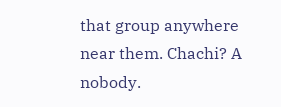that group anywhere near them. Chachi? A nobody.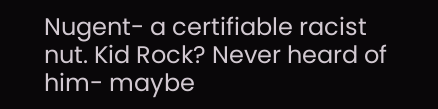Nugent- a certifiable racist nut. Kid Rock? Never heard of him- maybe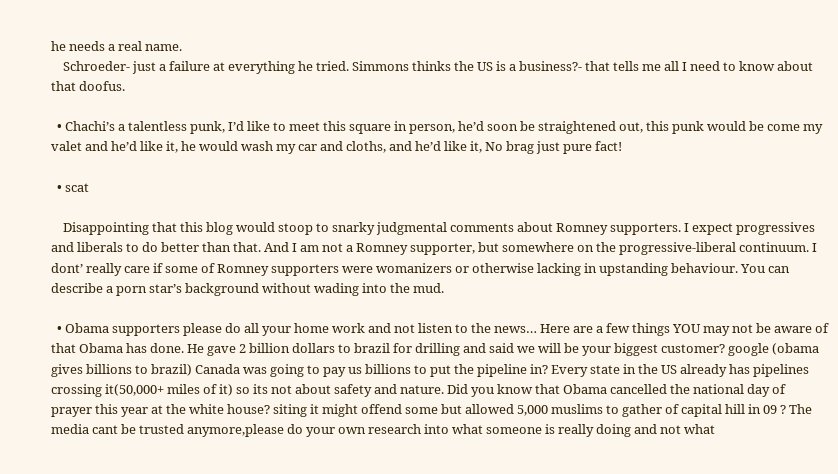he needs a real name.
    Schroeder- just a failure at everything he tried. Simmons thinks the US is a business?- that tells me all I need to know about that doofus.

  • Chachi’s a talentless punk, I’d like to meet this square in person, he’d soon be straightened out, this punk would be come my valet and he’d like it, he would wash my car and cloths, and he’d like it, No brag just pure fact!

  • scat

    Disappointing that this blog would stoop to snarky judgmental comments about Romney supporters. I expect progressives and liberals to do better than that. And I am not a Romney supporter, but somewhere on the progressive-liberal continuum. I dont’ really care if some of Romney supporters were womanizers or otherwise lacking in upstanding behaviour. You can describe a porn star’s background without wading into the mud.

  • Obama supporters please do all your home work and not listen to the news… Here are a few things YOU may not be aware of that Obama has done. He gave 2 billion dollars to brazil for drilling and said we will be your biggest customer? google (obama gives billions to brazil) Canada was going to pay us billions to put the pipeline in? Every state in the US already has pipelines crossing it(50,000+ miles of it) so its not about safety and nature. Did you know that Obama cancelled the national day of prayer this year at the white house? siting it might offend some but allowed 5,000 muslims to gather of capital hill in 09 ? The media cant be trusted anymore,please do your own research into what someone is really doing and not what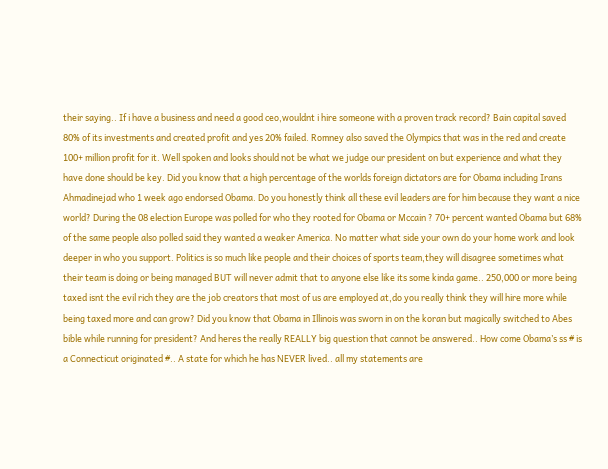their saying.. If i have a business and need a good ceo,wouldnt i hire someone with a proven track record? Bain capital saved 80% of its investments and created profit and yes 20% failed. Romney also saved the Olympics that was in the red and create 100+ million profit for it. Well spoken and looks should not be what we judge our president on but experience and what they have done should be key. Did you know that a high percentage of the worlds foreign dictators are for Obama including Irans Ahmadinejad who 1 week ago endorsed Obama. Do you honestly think all these evil leaders are for him because they want a nice world? During the 08 election Europe was polled for who they rooted for Obama or Mccain ? 70+ percent wanted Obama but 68% of the same people also polled said they wanted a weaker America. No matter what side your own do your home work and look deeper in who you support. Politics is so much like people and their choices of sports team,they will disagree sometimes what their team is doing or being managed BUT will never admit that to anyone else like its some kinda game.. 250,000 or more being taxed isnt the evil rich they are the job creators that most of us are employed at,do you really think they will hire more while being taxed more and can grow? Did you know that Obama in Illinois was sworn in on the koran but magically switched to Abes bible while running for president? And heres the really REALLY big question that cannot be answered.. How come Obama’s ss # is a Connecticut originated #.. A state for which he has NEVER lived.. all my statements are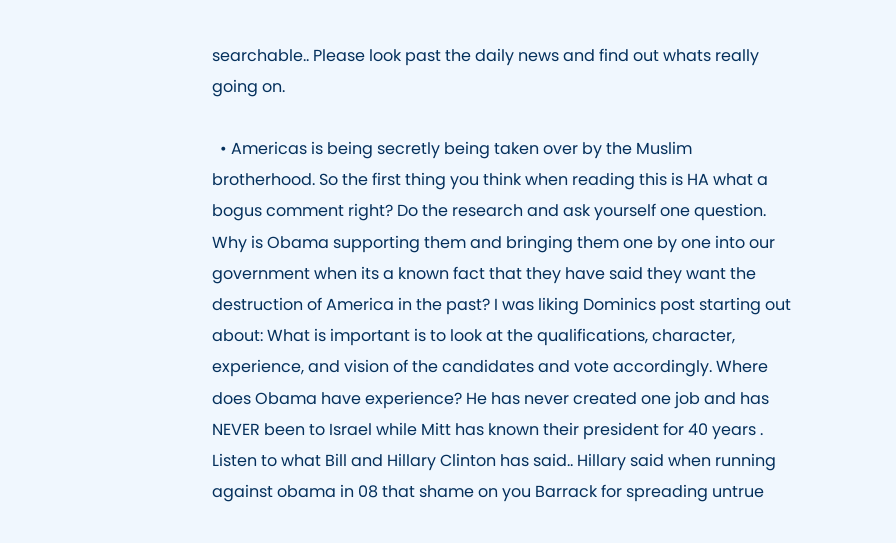searchable.. Please look past the daily news and find out whats really going on.

  • Americas is being secretly being taken over by the Muslim brotherhood. So the first thing you think when reading this is HA what a bogus comment right? Do the research and ask yourself one question. Why is Obama supporting them and bringing them one by one into our government when its a known fact that they have said they want the destruction of America in the past? I was liking Dominics post starting out about: What is important is to look at the qualifications, character, experience, and vision of the candidates and vote accordingly. Where does Obama have experience? He has never created one job and has NEVER been to Israel while Mitt has known their president for 40 years . Listen to what Bill and Hillary Clinton has said.. Hillary said when running against obama in 08 that shame on you Barrack for spreading untrue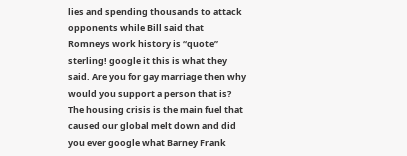lies and spending thousands to attack opponents while Bill said that Romneys work history is “quote” sterling! google it this is what they said. Are you for gay marriage then why would you support a person that is? The housing crisis is the main fuel that caused our global melt down and did you ever google what Barney Frank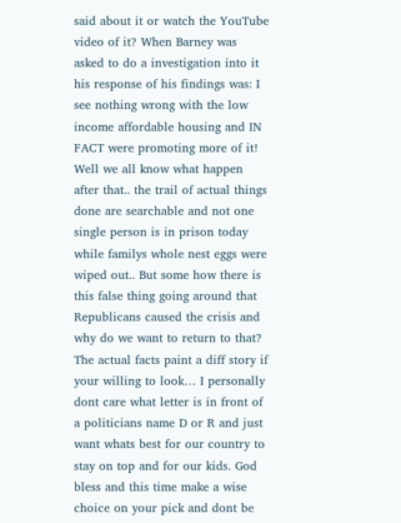said about it or watch the YouTube video of it? When Barney was asked to do a investigation into it his response of his findings was: I see nothing wrong with the low income affordable housing and IN FACT were promoting more of it! Well we all know what happen after that.. the trail of actual things done are searchable and not one single person is in prison today while familys whole nest eggs were wiped out.. But some how there is this false thing going around that Republicans caused the crisis and why do we want to return to that? The actual facts paint a diff story if your willing to look… I personally dont care what letter is in front of a politicians name D or R and just want whats best for our country to stay on top and for our kids. God bless and this time make a wise choice on your pick and dont be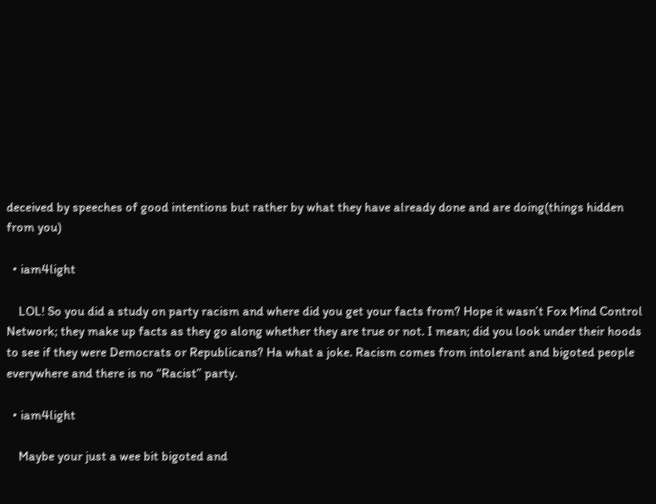deceived by speeches of good intentions but rather by what they have already done and are doing(things hidden from you)

  • iam4light

    LOL! So you did a study on party racism and where did you get your facts from? Hope it wasn’t Fox Mind Control Network; they make up facts as they go along whether they are true or not. I mean; did you look under their hoods to see if they were Democrats or Republicans? Ha what a joke. Racism comes from intolerant and bigoted people everywhere and there is no “Racist” party.

  • iam4light

    Maybe your just a wee bit bigoted and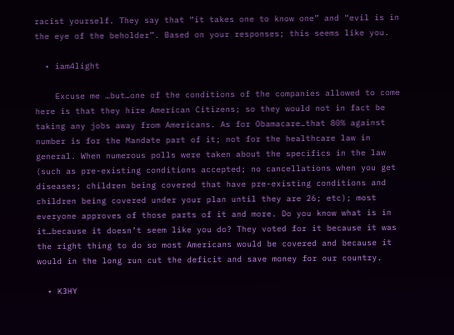racist yourself. They say that “it takes one to know one” and “evil is in the eye of the beholder”. Based on your responses; this seems like you.

  • iam4light

    Excuse me …but…one of the conditions of the companies allowed to come here is that they hire American Citizens; so they would not in fact be taking any jobs away from Americans. As for Obamacare…that 80% against number is for the Mandate part of it; not for the healthcare law in general. When numerous polls were taken about the specifics in the law (such as pre-existing conditions accepted; no cancellations when you get diseases; children being covered that have pre-existing conditions and children being covered under your plan until they are 26; etc); most everyone approves of those parts of it and more. Do you know what is in it…because it doesn’t seem like you do? They voted for it because it was the right thing to do so most Americans would be covered and because it would in the long run cut the deficit and save money for our country.

  • K3HY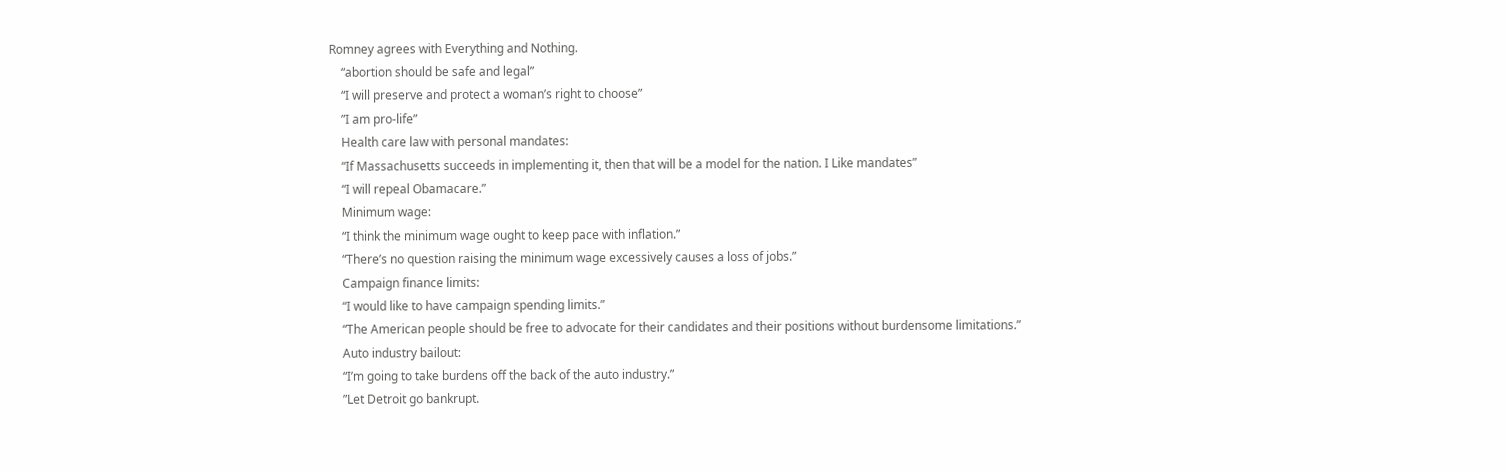Romney agrees with Everything and Nothing.
    “abortion should be safe and legal”
    “I will preserve and protect a woman’s right to choose”
    ”I am pro-life”
    Health care law with personal mandates:
    “If Massachusetts succeeds in implementing it, then that will be a model for the nation. I Like mandates”
    “I will repeal Obamacare.”
    Minimum wage:
    “I think the minimum wage ought to keep pace with inflation.”
    “There’s no question raising the minimum wage excessively causes a loss of jobs.”
    Campaign finance limits:
    “I would like to have campaign spending limits.”
    “The American people should be free to advocate for their candidates and their positions without burdensome limitations.”
    Auto industry bailout:
    “I’m going to take burdens off the back of the auto industry.”
    ”Let Detroit go bankrupt.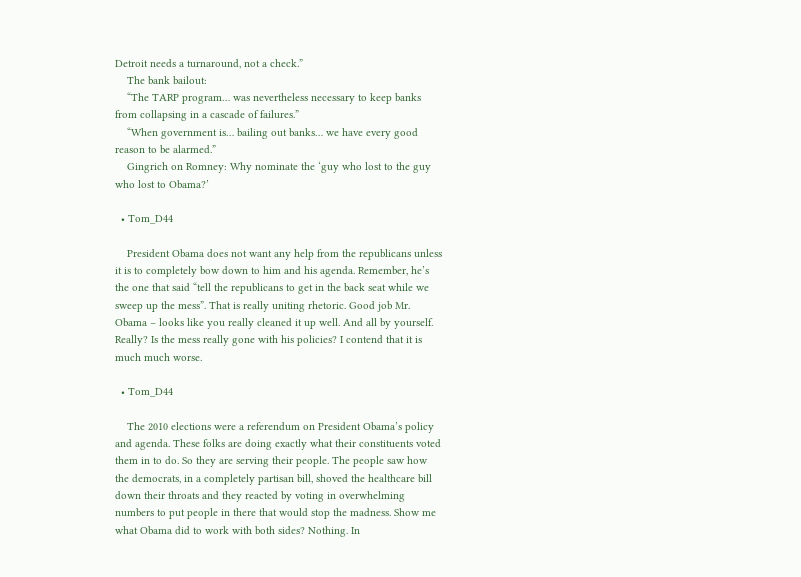Detroit needs a turnaround, not a check.”
    The bank bailout:
    “The TARP program… was nevertheless necessary to keep banks from collapsing in a cascade of failures.”
    “When government is… bailing out banks… we have every good reason to be alarmed.”
    Gingrich on Romney: Why nominate the ‘guy who lost to the guy who lost to Obama?’

  • Tom_D44

    President Obama does not want any help from the republicans unless it is to completely bow down to him and his agenda. Remember, he’s the one that said “tell the republicans to get in the back seat while we sweep up the mess”. That is really uniting rhetoric. Good job Mr. Obama – looks like you really cleaned it up well. And all by yourself. Really? Is the mess really gone with his policies? I contend that it is much much worse.

  • Tom_D44

    The 2010 elections were a referendum on President Obama’s policy and agenda. These folks are doing exactly what their constituents voted them in to do. So they are serving their people. The people saw how the democrats, in a completely partisan bill, shoved the healthcare bill down their throats and they reacted by voting in overwhelming numbers to put people in there that would stop the madness. Show me what Obama did to work with both sides? Nothing. In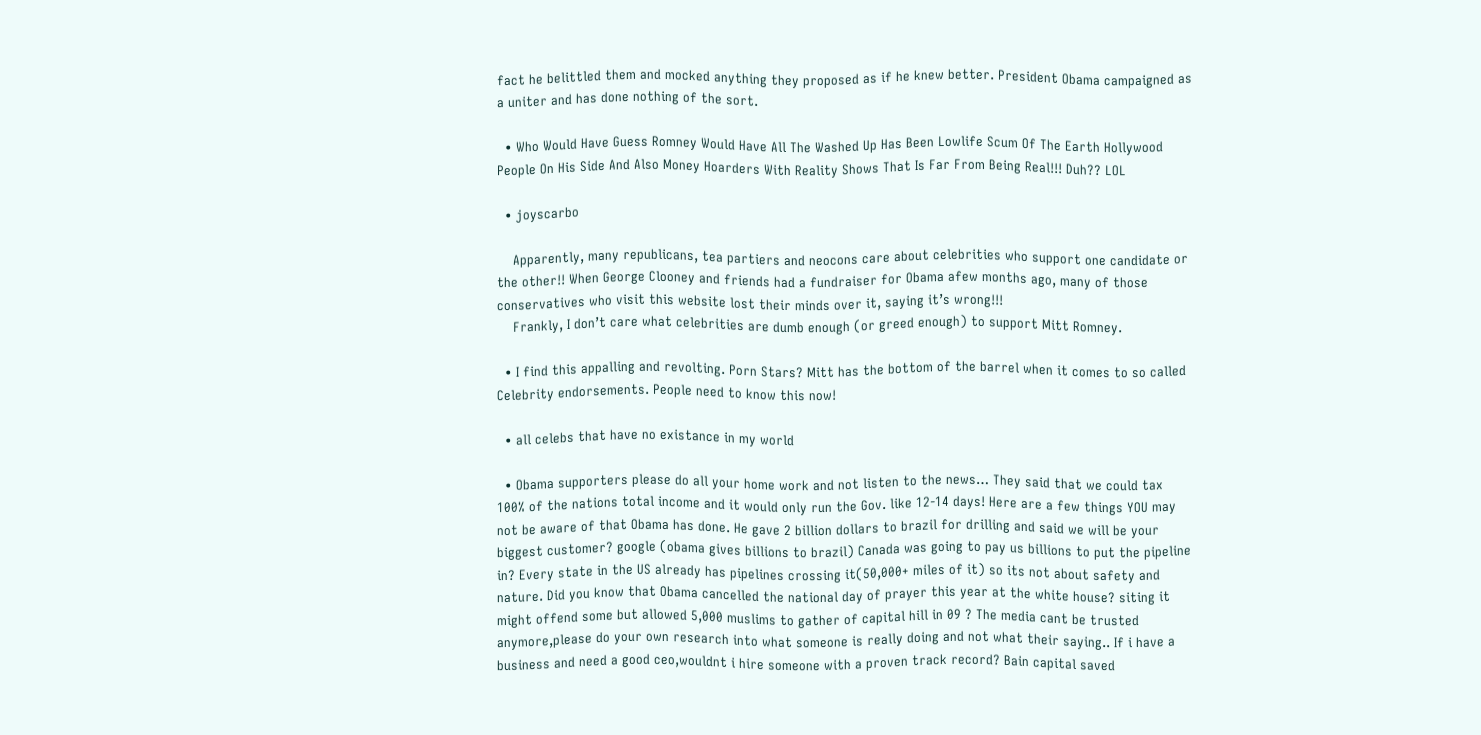fact he belittled them and mocked anything they proposed as if he knew better. President Obama campaigned as a uniter and has done nothing of the sort.

  • Who Would Have Guess Romney Would Have All The Washed Up Has Been Lowlife Scum Of The Earth Hollywood People On His Side And Also Money Hoarders With Reality Shows That Is Far From Being Real!!! Duh?? LOL

  • joyscarbo

    Apparently, many republicans, tea partiers and neocons care about celebrities who support one candidate or the other!! When George Clooney and friends had a fundraiser for Obama afew months ago, many of those conservatives who visit this website lost their minds over it, saying it’s wrong!!!
    Frankly, I don’t care what celebrities are dumb enough (or greed enough) to support Mitt Romney.

  • I find this appalling and revolting. Porn Stars? Mitt has the bottom of the barrel when it comes to so called Celebrity endorsements. People need to know this now!

  • all celebs that have no existance in my world

  • Obama supporters please do all your home work and not listen to the news… They said that we could tax 100% of the nations total income and it would only run the Gov. like 12-14 days! Here are a few things YOU may not be aware of that Obama has done. He gave 2 billion dollars to brazil for drilling and said we will be your biggest customer? google (obama gives billions to brazil) Canada was going to pay us billions to put the pipeline in? Every state in the US already has pipelines crossing it(50,000+ miles of it) so its not about safety and nature. Did you know that Obama cancelled the national day of prayer this year at the white house? siting it might offend some but allowed 5,000 muslims to gather of capital hill in 09 ? The media cant be trusted anymore,please do your own research into what someone is really doing and not what their saying.. If i have a business and need a good ceo,wouldnt i hire someone with a proven track record? Bain capital saved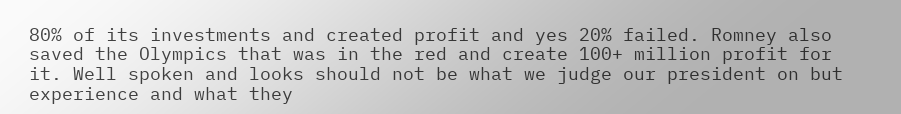80% of its investments and created profit and yes 20% failed. Romney also saved the Olympics that was in the red and create 100+ million profit for it. Well spoken and looks should not be what we judge our president on but experience and what they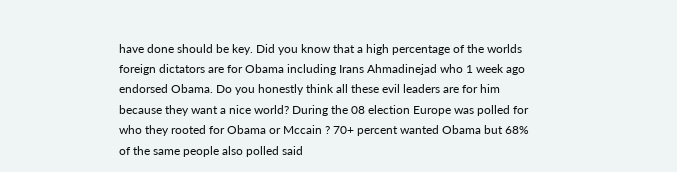have done should be key. Did you know that a high percentage of the worlds foreign dictators are for Obama including Irans Ahmadinejad who 1 week ago endorsed Obama. Do you honestly think all these evil leaders are for him because they want a nice world? During the 08 election Europe was polled for who they rooted for Obama or Mccain ? 70+ percent wanted Obama but 68% of the same people also polled said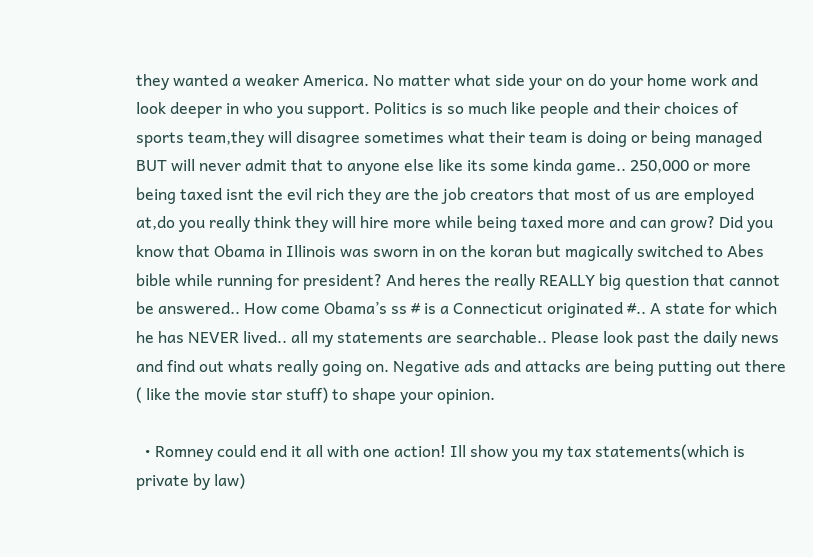they wanted a weaker America. No matter what side your on do your home work and look deeper in who you support. Politics is so much like people and their choices of sports team,they will disagree sometimes what their team is doing or being managed BUT will never admit that to anyone else like its some kinda game.. 250,000 or more being taxed isnt the evil rich they are the job creators that most of us are employed at,do you really think they will hire more while being taxed more and can grow? Did you know that Obama in Illinois was sworn in on the koran but magically switched to Abes bible while running for president? And heres the really REALLY big question that cannot be answered.. How come Obama’s ss # is a Connecticut originated #.. A state for which he has NEVER lived.. all my statements are searchable.. Please look past the daily news and find out whats really going on. Negative ads and attacks are being putting out there ( like the movie star stuff) to shape your opinion.

  • Romney could end it all with one action! Ill show you my tax statements(which is private by law)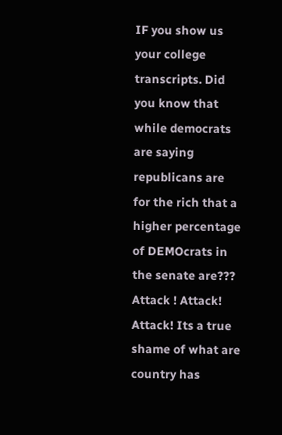IF you show us your college transcripts. Did you know that while democrats are saying republicans are for the rich that a higher percentage of DEMOcrats in the senate are??? Attack ! Attack! Attack! Its a true shame of what are country has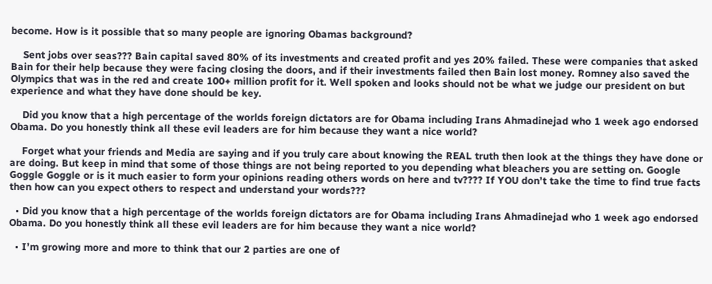become. How is it possible that so many people are ignoring Obamas background?

    Sent jobs over seas??? Bain capital saved 80% of its investments and created profit and yes 20% failed. These were companies that asked Bain for their help because they were facing closing the doors, and if their investments failed then Bain lost money. Romney also saved the Olympics that was in the red and create 100+ million profit for it. Well spoken and looks should not be what we judge our president on but experience and what they have done should be key.

    Did you know that a high percentage of the worlds foreign dictators are for Obama including Irans Ahmadinejad who 1 week ago endorsed Obama. Do you honestly think all these evil leaders are for him because they want a nice world?

    Forget what your friends and Media are saying and if you truly care about knowing the REAL truth then look at the things they have done or are doing. But keep in mind that some of those things are not being reported to you depending what bleachers you are setting on. Google Goggle Goggle or is it much easier to form your opinions reading others words on here and tv???? If YOU don’t take the time to find true facts then how can you expect others to respect and understand your words???

  • Did you know that a high percentage of the worlds foreign dictators are for Obama including Irans Ahmadinejad who 1 week ago endorsed Obama. Do you honestly think all these evil leaders are for him because they want a nice world?

  • I’m growing more and more to think that our 2 parties are one of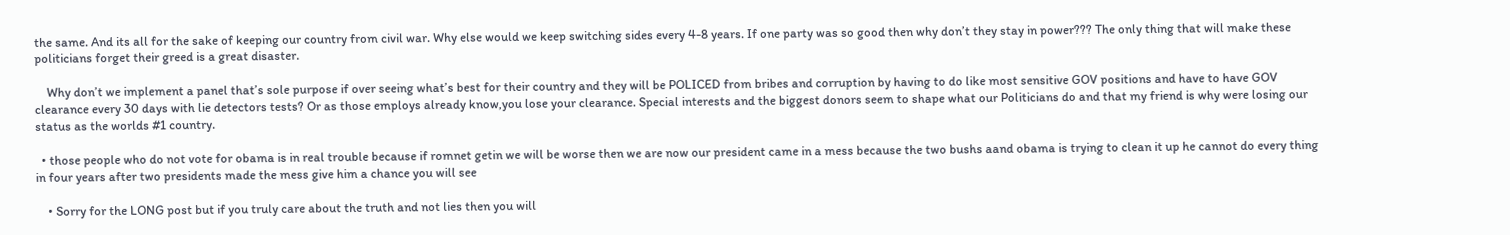the same. And its all for the sake of keeping our country from civil war. Why else would we keep switching sides every 4-8 years. If one party was so good then why don’t they stay in power??? The only thing that will make these politicians forget their greed is a great disaster.

    Why don’t we implement a panel that’s sole purpose if over seeing what’s best for their country and they will be POLICED from bribes and corruption by having to do like most sensitive GOV positions and have to have GOV clearance every 30 days with lie detectors tests? Or as those employs already know,you lose your clearance. Special interests and the biggest donors seem to shape what our Politicians do and that my friend is why were losing our status as the worlds #1 country.

  • those people who do not vote for obama is in real trouble because if romnet getin we will be worse then we are now our president came in a mess because the two bushs aand obama is trying to clean it up he cannot do every thing in four years after two presidents made the mess give him a chance you will see

    • Sorry for the LONG post but if you truly care about the truth and not lies then you will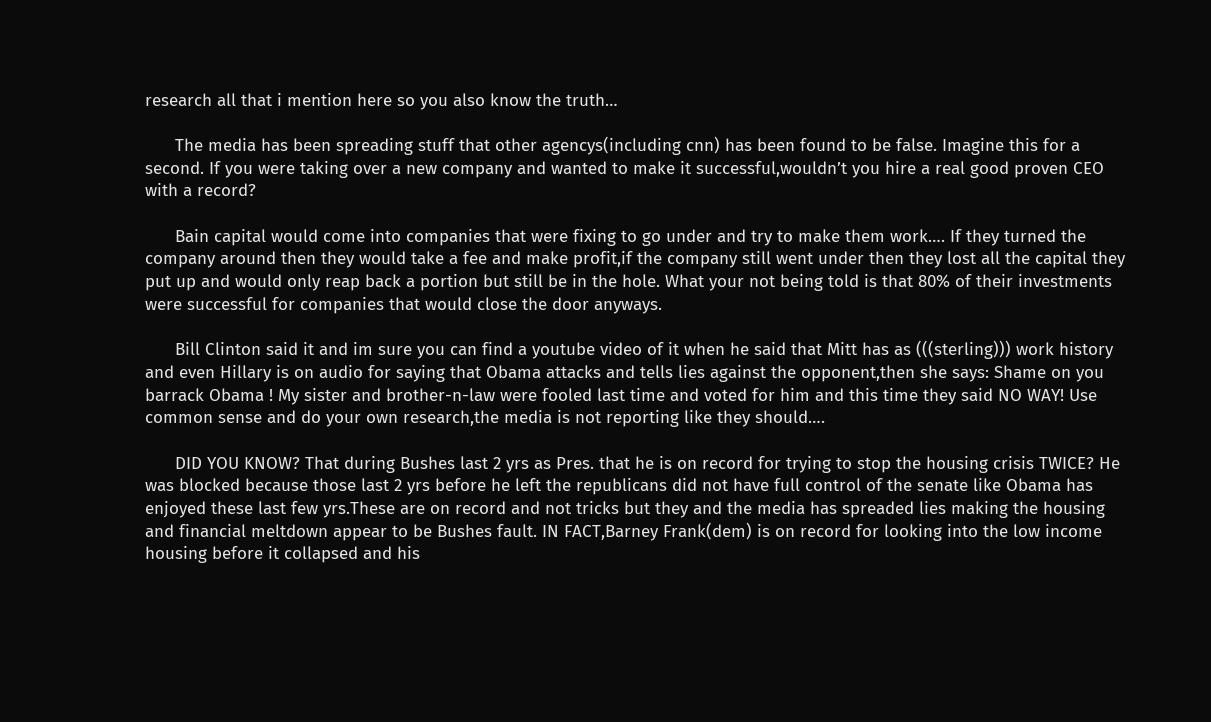research all that i mention here so you also know the truth…

      The media has been spreading stuff that other agencys(including cnn) has been found to be false. Imagine this for a second. If you were taking over a new company and wanted to make it successful,wouldn’t you hire a real good proven CEO with a record?

      Bain capital would come into companies that were fixing to go under and try to make them work…. If they turned the company around then they would take a fee and make profit,if the company still went under then they lost all the capital they put up and would only reap back a portion but still be in the hole. What your not being told is that 80% of their investments were successful for companies that would close the door anyways.

      Bill Clinton said it and im sure you can find a youtube video of it when he said that Mitt has as (((sterling))) work history and even Hillary is on audio for saying that Obama attacks and tells lies against the opponent,then she says: Shame on you barrack Obama ! My sister and brother-n-law were fooled last time and voted for him and this time they said NO WAY! Use common sense and do your own research,the media is not reporting like they should….

      DID YOU KNOW? That during Bushes last 2 yrs as Pres. that he is on record for trying to stop the housing crisis TWICE? He was blocked because those last 2 yrs before he left the republicans did not have full control of the senate like Obama has enjoyed these last few yrs.These are on record and not tricks but they and the media has spreaded lies making the housing and financial meltdown appear to be Bushes fault. IN FACT,Barney Frank(dem) is on record for looking into the low income housing before it collapsed and his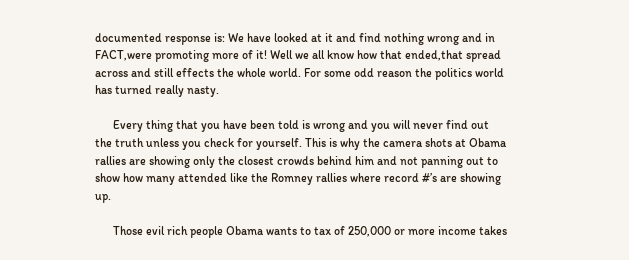documented response is: We have looked at it and find nothing wrong and in FACT,were promoting more of it! Well we all know how that ended,that spread across and still effects the whole world. For some odd reason the politics world has turned really nasty.

      Every thing that you have been told is wrong and you will never find out the truth unless you check for yourself. This is why the camera shots at Obama rallies are showing only the closest crowds behind him and not panning out to show how many attended like the Romney rallies where record #’s are showing up.

      Those evil rich people Obama wants to tax of 250,000 or more income takes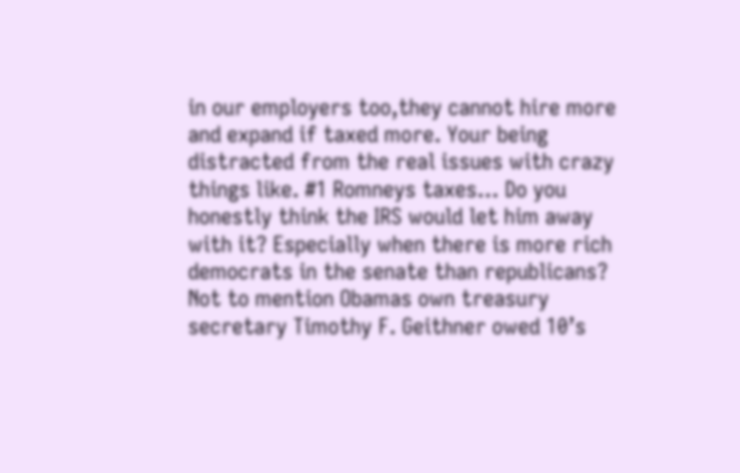in our employers too,they cannot hire more and expand if taxed more. Your being distracted from the real issues with crazy things like. #1 Romneys taxes… Do you honestly think the IRS would let him away with it? Especially when there is more rich democrats in the senate than republicans? Not to mention Obamas own treasury secretary Timothy F. Geithner owed 10’s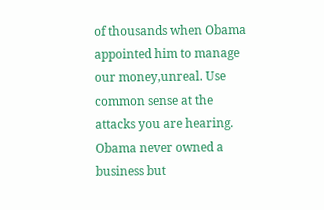of thousands when Obama appointed him to manage our money,unreal. Use common sense at the attacks you are hearing. Obama never owned a business but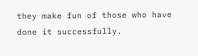they make fun of those who have done it successfully.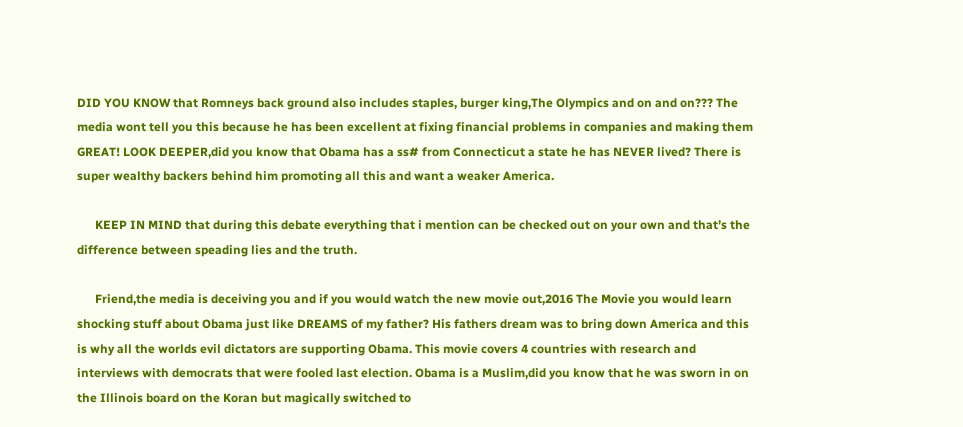DID YOU KNOW that Romneys back ground also includes staples, burger king,The Olympics and on and on??? The media wont tell you this because he has been excellent at fixing financial problems in companies and making them GREAT! LOOK DEEPER,did you know that Obama has a ss# from Connecticut a state he has NEVER lived? There is super wealthy backers behind him promoting all this and want a weaker America.

      KEEP IN MIND that during this debate everything that i mention can be checked out on your own and that’s the difference between speading lies and the truth.

      Friend,the media is deceiving you and if you would watch the new movie out,2016 The Movie you would learn shocking stuff about Obama just like DREAMS of my father? His fathers dream was to bring down America and this is why all the worlds evil dictators are supporting Obama. This movie covers 4 countries with research and interviews with democrats that were fooled last election. Obama is a Muslim,did you know that he was sworn in on the Illinois board on the Koran but magically switched to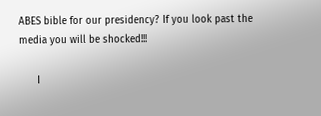ABES bible for our presidency? If you look past the media you will be shocked!!!

      I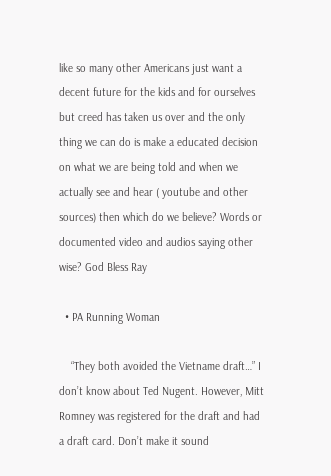like so many other Americans just want a decent future for the kids and for ourselves but creed has taken us over and the only thing we can do is make a educated decision on what we are being told and when we actually see and hear ( youtube and other sources) then which do we believe? Words or documented video and audios saying other wise? God Bless Ray

  • PA Running Woman

    “They both avoided the Vietname draft…” I don’t know about Ted Nugent. However, Mitt Romney was registered for the draft and had a draft card. Don’t make it sound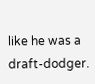like he was a draft-dodger.